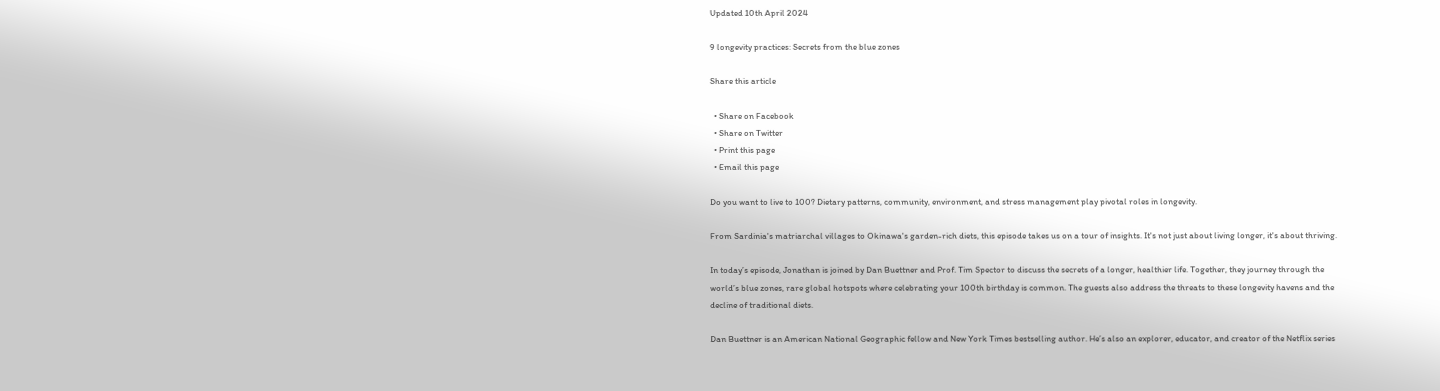Updated 10th April 2024

9 longevity practices: Secrets from the blue zones

Share this article

  • Share on Facebook
  • Share on Twitter
  • Print this page
  • Email this page

Do you want to live to 100? Dietary patterns, community, environment, and stress management play pivotal roles in longevity.

From Sardinia's matriarchal villages to Okinawa's garden-rich diets, this episode takes us on a tour of insights. It's not just about living longer, it's about thriving.

In today’s episode, Jonathan is joined by Dan Buettner and Prof. Tim Spector to discuss the secrets of a longer, healthier life. Together, they journey through the world’s blue zones, rare global hotspots where celebrating your 100th birthday is common. The guests also address the threats to these longevity havens and the decline of traditional diets.

Dan Buettner is an American National Geographic fellow and New York Times bestselling author. He’s also an explorer, educator, and creator of the Netflix series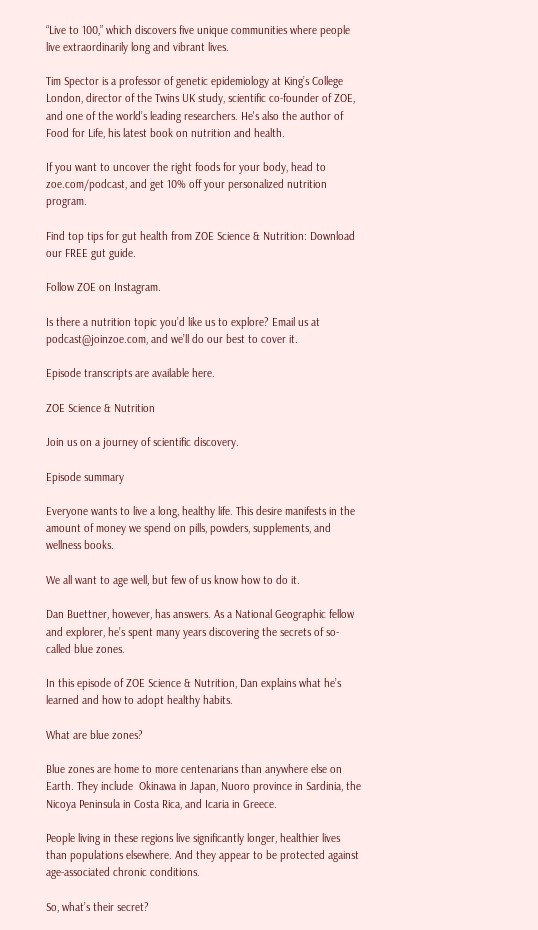“Live to 100,” which discovers five unique communities where people live extraordinarily long and vibrant lives.

Tim Spector is a professor of genetic epidemiology at King’s College London, director of the Twins UK study, scientific co-founder of ZOE, and one of the world’s leading researchers. He's also the author of Food for Life, his latest book on nutrition and health.

If you want to uncover the right foods for your body, head to zoe.com/podcast, and get 10% off your personalized nutrition program.

Find top tips for gut health from ZOE Science & Nutrition: Download our FREE gut guide.

Follow ZOE on Instagram.

Is there a nutrition topic you’d like us to explore? Email us at podcast@joinzoe.com, and we’ll do our best to cover it.

Episode transcripts are available here.

ZOE Science & Nutrition

Join us on a journey of scientific discovery.

Episode summary

Everyone wants to live a long, healthy life. This desire manifests in the amount of money we spend on pills, powders, supplements, and wellness books.

We all want to age well, but few of us know how to do it.

Dan Buettner, however, has answers. As a National Geographic fellow and explorer, he’s spent many years discovering the secrets of so-called blue zones.

In this episode of ZOE Science & Nutrition, Dan explains what he’s learned and how to adopt healthy habits.

What are blue zones?

Blue zones are home to more centenarians than anywhere else on Earth. They include  Okinawa in Japan, Nuoro province in Sardinia, the Nicoya Peninsula in Costa Rica, and Icaria in Greece.

People living in these regions live significantly longer, healthier lives than populations elsewhere. And they appear to be protected against age-associated chronic conditions.

So, what’s their secret?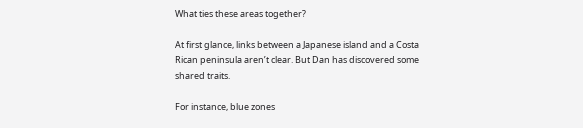What ties these areas together?

At first glance, links between a Japanese island and a Costa Rican peninsula aren’t clear. But Dan has discovered some shared traits.

For instance, blue zones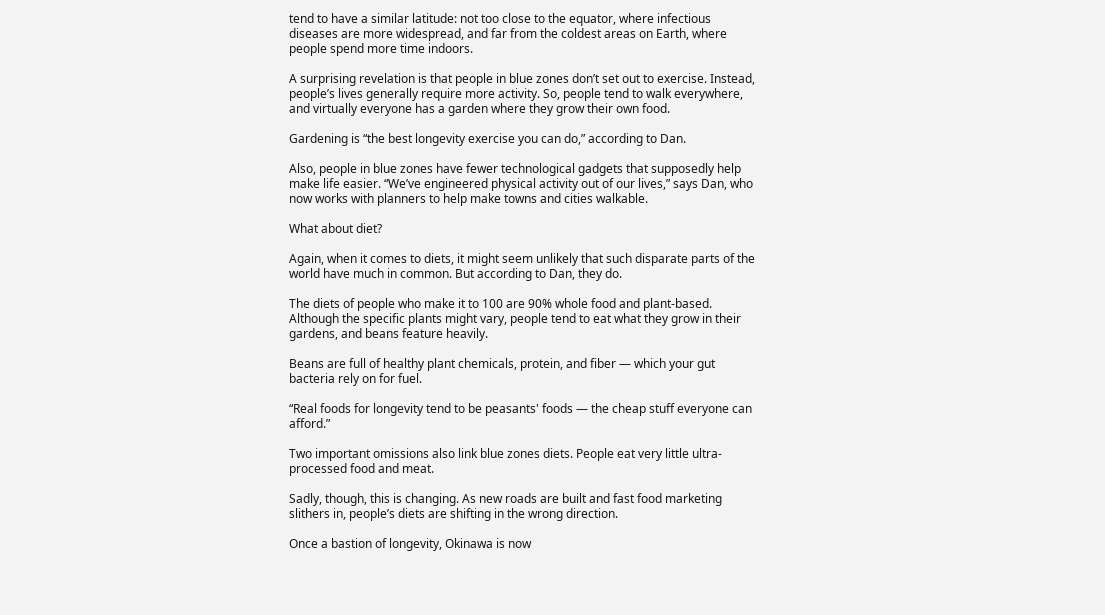tend to have a similar latitude: not too close to the equator, where infectious diseases are more widespread, and far from the coldest areas on Earth, where people spend more time indoors.

A surprising revelation is that people in blue zones don’t set out to exercise. Instead, people’s lives generally require more activity. So, people tend to walk everywhere, and virtually everyone has a garden where they grow their own food.

Gardening is “the best longevity exercise you can do,” according to Dan.

Also, people in blue zones have fewer technological gadgets that supposedly help make life easier. “We’ve engineered physical activity out of our lives,” says Dan, who now works with planners to help make towns and cities walkable.

What about diet?

Again, when it comes to diets, it might seem unlikely that such disparate parts of the world have much in common. But according to Dan, they do.

The diets of people who make it to 100 are 90% whole food and plant-based. Although the specific plants might vary, people tend to eat what they grow in their gardens, and beans feature heavily.

Beans are full of healthy plant chemicals, protein, and fiber — which your gut bacteria rely on for fuel.

“Real foods for longevity tend to be peasants' foods — the cheap stuff everyone can afford.”

Two important omissions also link blue zones diets. People eat very little ultra-processed food and meat.

Sadly, though, this is changing. As new roads are built and fast food marketing slithers in, people’s diets are shifting in the wrong direction.

Once a bastion of longevity, Okinawa is now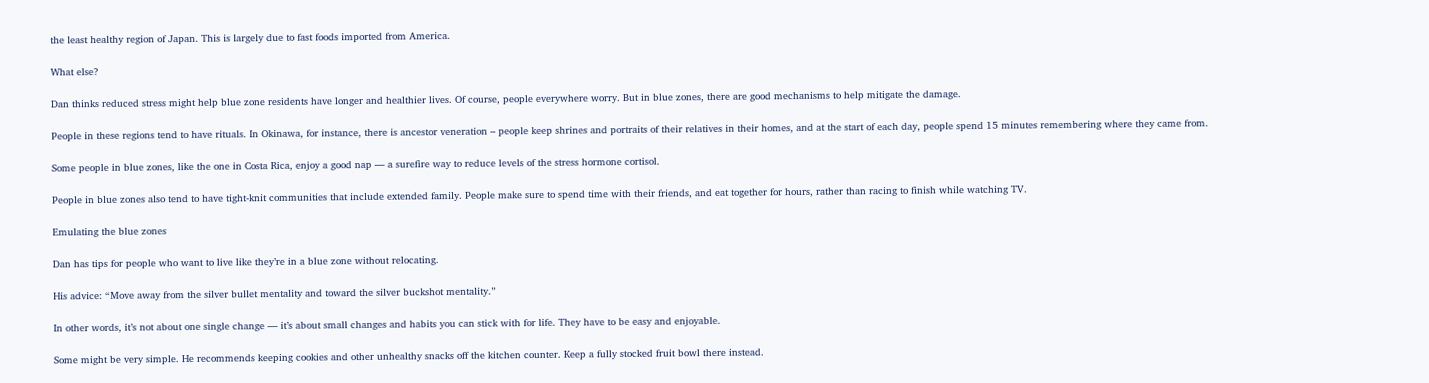the least healthy region of Japan. This is largely due to fast foods imported from America.

What else?

Dan thinks reduced stress might help blue zone residents have longer and healthier lives. Of course, people everywhere worry. But in blue zones, there are good mechanisms to help mitigate the damage.

People in these regions tend to have rituals. In Okinawa, for instance, there is ancestor veneration – people keep shrines and portraits of their relatives in their homes, and at the start of each day, people spend 15 minutes remembering where they came from.

Some people in blue zones, like the one in Costa Rica, enjoy a good nap — a surefire way to reduce levels of the stress hormone cortisol.

People in blue zones also tend to have tight-knit communities that include extended family. People make sure to spend time with their friends, and eat together for hours, rather than racing to finish while watching TV.

Emulating the blue zones

Dan has tips for people who want to live like they’re in a blue zone without relocating.

His advice: “Move away from the silver bullet mentality and toward the silver buckshot mentality.”

In other words, it’s not about one single change — it’s about small changes and habits you can stick with for life. They have to be easy and enjoyable.

Some might be very simple. He recommends keeping cookies and other unhealthy snacks off the kitchen counter. Keep a fully stocked fruit bowl there instead.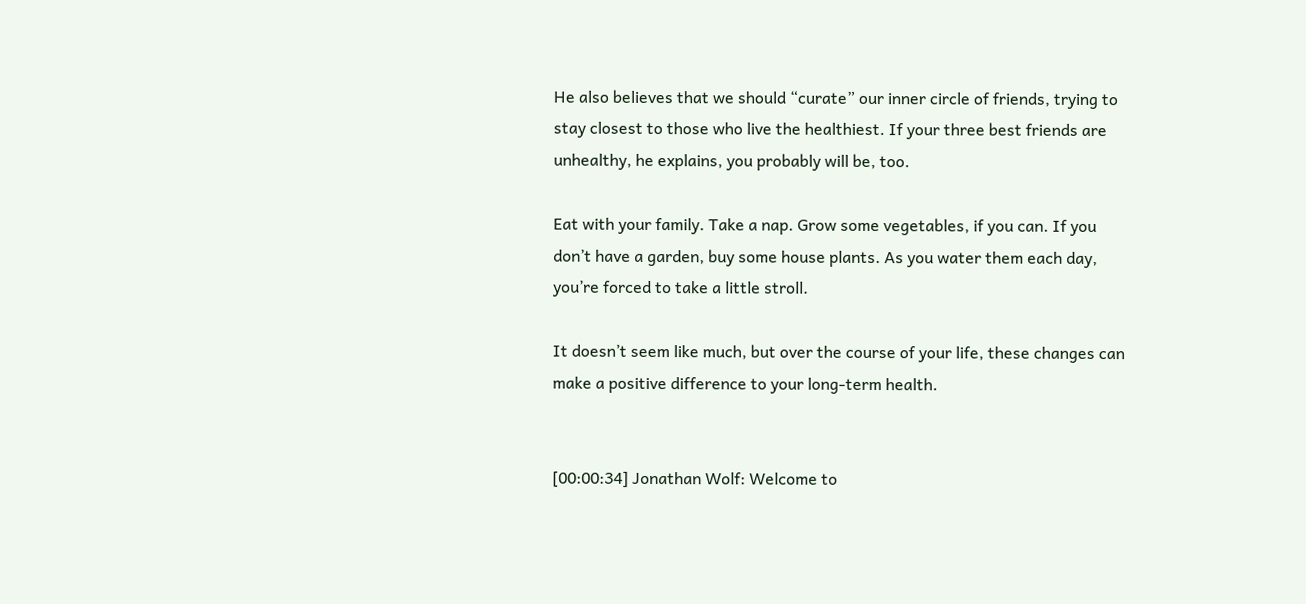He also believes that we should “curate” our inner circle of friends, trying to stay closest to those who live the healthiest. If your three best friends are unhealthy, he explains, you probably will be, too.

Eat with your family. Take a nap. Grow some vegetables, if you can. If you don’t have a garden, buy some house plants. As you water them each day, you’re forced to take a little stroll.

It doesn’t seem like much, but over the course of your life, these changes can make a positive difference to your long-term health.


[00:00:34] Jonathan Wolf: Welcome to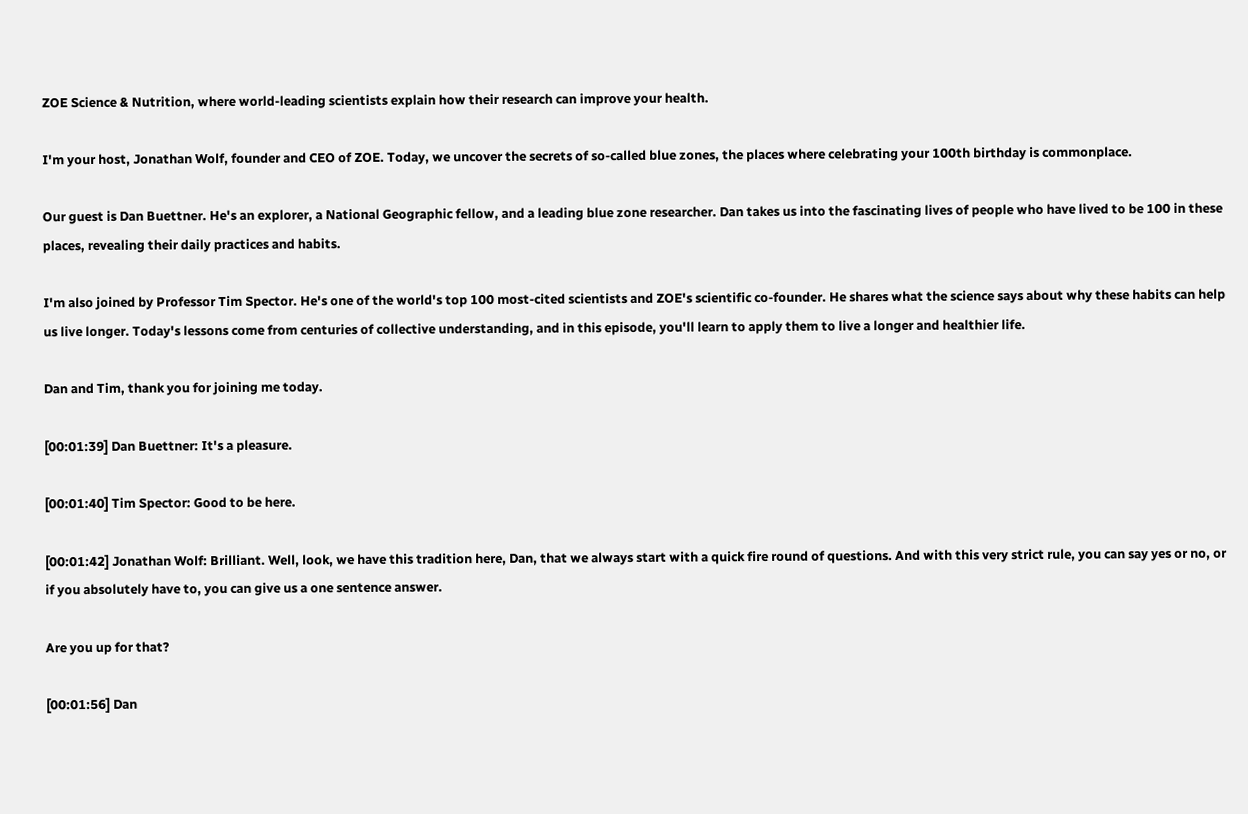ZOE Science & Nutrition, where world-leading scientists explain how their research can improve your health.

I'm your host, Jonathan Wolf, founder and CEO of ZOE. Today, we uncover the secrets of so-called blue zones, the places where celebrating your 100th birthday is commonplace.

Our guest is Dan Buettner. He's an explorer, a National Geographic fellow, and a leading blue zone researcher. Dan takes us into the fascinating lives of people who have lived to be 100 in these places, revealing their daily practices and habits.

I'm also joined by Professor Tim Spector. He's one of the world's top 100 most-cited scientists and ZOE's scientific co-founder. He shares what the science says about why these habits can help us live longer. Today's lessons come from centuries of collective understanding, and in this episode, you'll learn to apply them to live a longer and healthier life.

Dan and Tim, thank you for joining me today.

[00:01:39] Dan Buettner: It's a pleasure.

[00:01:40] Tim Spector: Good to be here.

[00:01:42] Jonathan Wolf: Brilliant. Well, look, we have this tradition here, Dan, that we always start with a quick fire round of questions. And with this very strict rule, you can say yes or no, or if you absolutely have to, you can give us a one sentence answer.

Are you up for that?

[00:01:56] Dan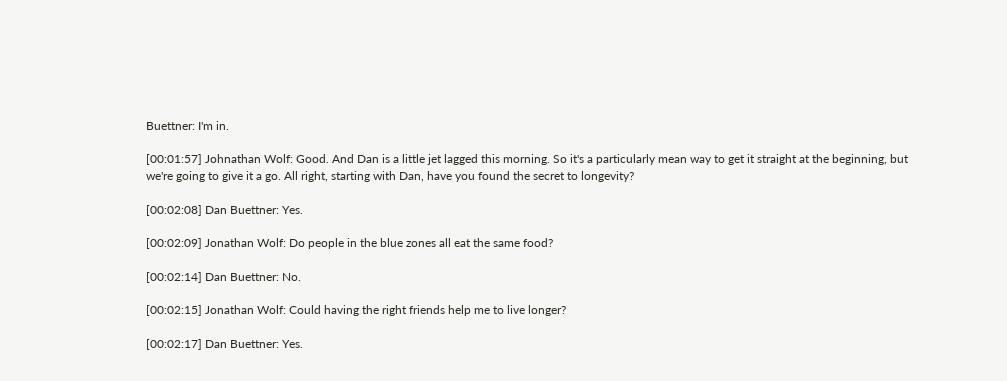Buettner: I'm in.

[00:01:57] Johnathan Wolf: Good. And Dan is a little jet lagged this morning. So it's a particularly mean way to get it straight at the beginning, but we're going to give it a go. All right, starting with Dan, have you found the secret to longevity?

[00:02:08] Dan Buettner: Yes.

[00:02:09] Jonathan Wolf: Do people in the blue zones all eat the same food?

[00:02:14] Dan Buettner: No.

[00:02:15] Jonathan Wolf: Could having the right friends help me to live longer?

[00:02:17] Dan Buettner: Yes.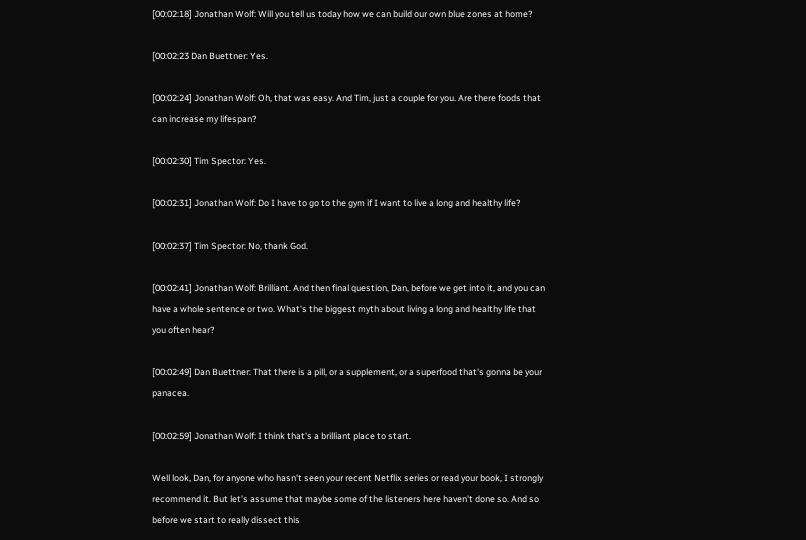[00:02:18] Jonathan Wolf: Will you tell us today how we can build our own blue zones at home?

[00:02:23 Dan Buettner: Yes.

[00:02:24] Jonathan Wolf: Oh, that was easy. And Tim, just a couple for you. Are there foods that can increase my lifespan?

[00:02:30] Tim Spector: Yes.

[00:02:31] Jonathan Wolf: Do I have to go to the gym if I want to live a long and healthy life?

[00:02:37] Tim Spector: No, thank God.

[00:02:41] Jonathan Wolf: Brilliant. And then final question, Dan, before we get into it, and you can have a whole sentence or two. What's the biggest myth about living a long and healthy life that you often hear?

[00:02:49] Dan Buettner: That there is a pill, or a supplement, or a superfood that's gonna be your panacea.

[00:02:59] Jonathan Wolf: I think that's a brilliant place to start.

Well look, Dan, for anyone who hasn't seen your recent Netflix series or read your book, I strongly recommend it. But let's assume that maybe some of the listeners here haven't done so. And so before we start to really dissect this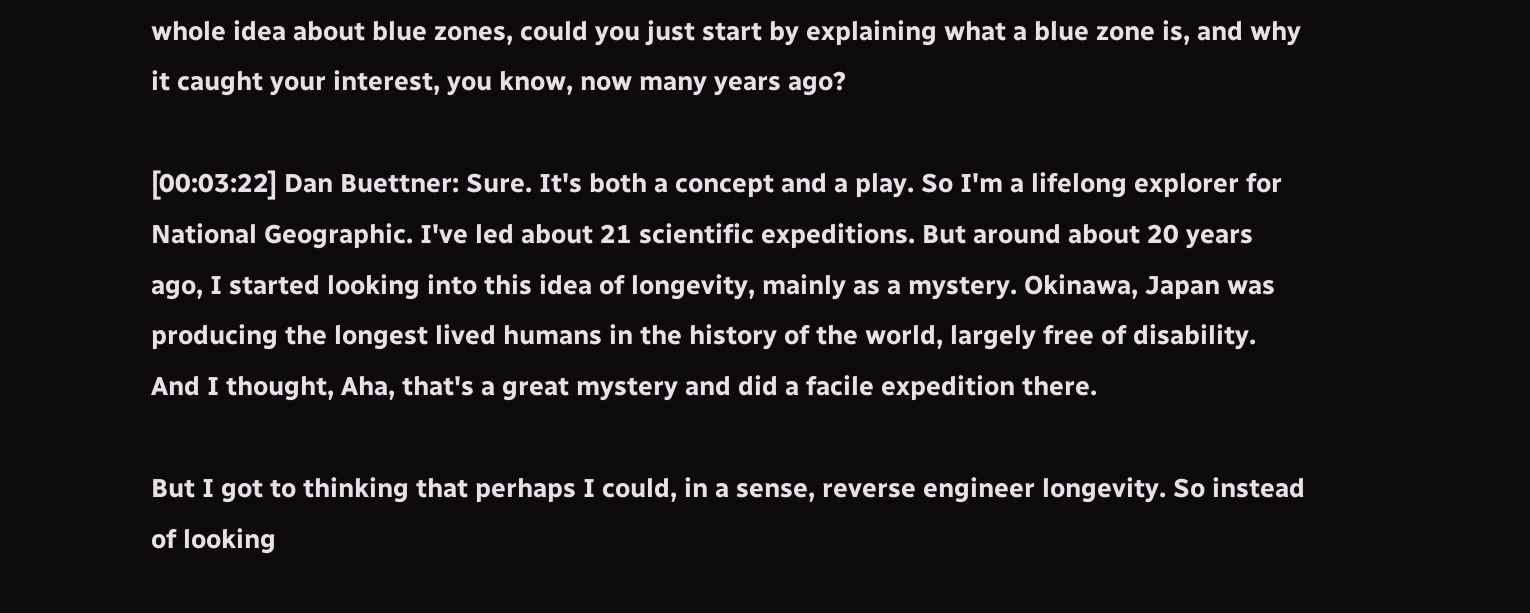whole idea about blue zones, could you just start by explaining what a blue zone is, and why it caught your interest, you know, now many years ago?

[00:03:22] Dan Buettner: Sure. It's both a concept and a play. So I'm a lifelong explorer for National Geographic. I've led about 21 scientific expeditions. But around about 20 years ago, I started looking into this idea of longevity, mainly as a mystery. Okinawa, Japan was producing the longest lived humans in the history of the world, largely free of disability.
And I thought, Aha, that's a great mystery and did a facile expedition there.

But I got to thinking that perhaps I could, in a sense, reverse engineer longevity. So instead of looking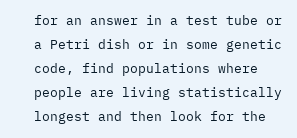for an answer in a test tube or a Petri dish or in some genetic code, find populations where people are living statistically longest and then look for the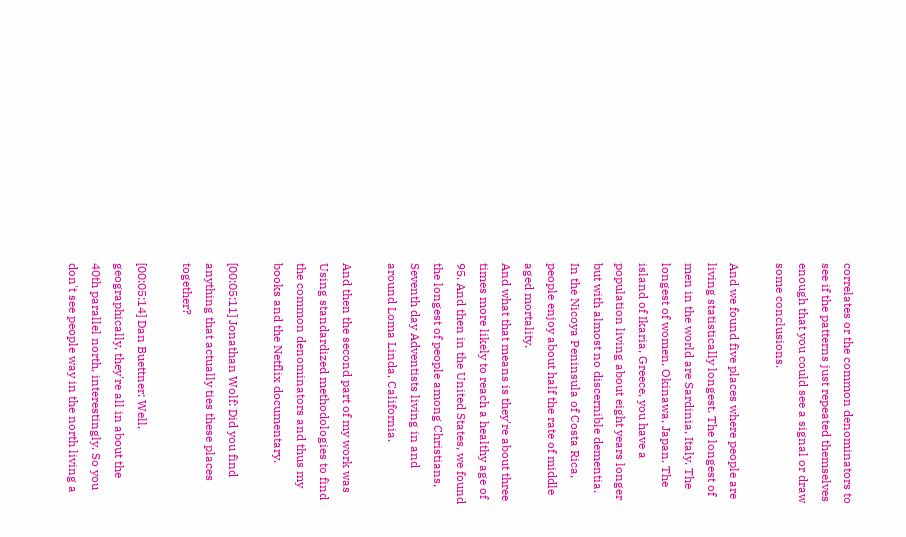correlates or the common denominators to see if the patterns just repeated themselves enough that you could see a signal or draw some conclusions.

And we found five places where people are living statistically longest. The longest of men in the world are Sardinia, Italy. The longest of women, Okinawa, Japan. The island of Ikaria, Greece, you have a population living about eight years longer but with almost no discernible dementia. In the Nicoya Peninsula of Costa Rica, people enjoy about half the rate of middle aged mortality.
And what that means is they're about three times more likely to reach a healthy age of 95. And then in the United States, we found the longest of people among Christians, Seventh day Adventists living in and around Loma Linda, California.

And then the second part of my work was Using standardized methodologies to find the common denominators and thus my books and the Netflix documentary.

[00:05:11] Jonathan Wolf: Did you find anything that actually ties these places together?

[00:05:14] Dan Buettner: Well, geographically, they're all in about the 40th parallel north, interestingly. So you don't see people way in the north living a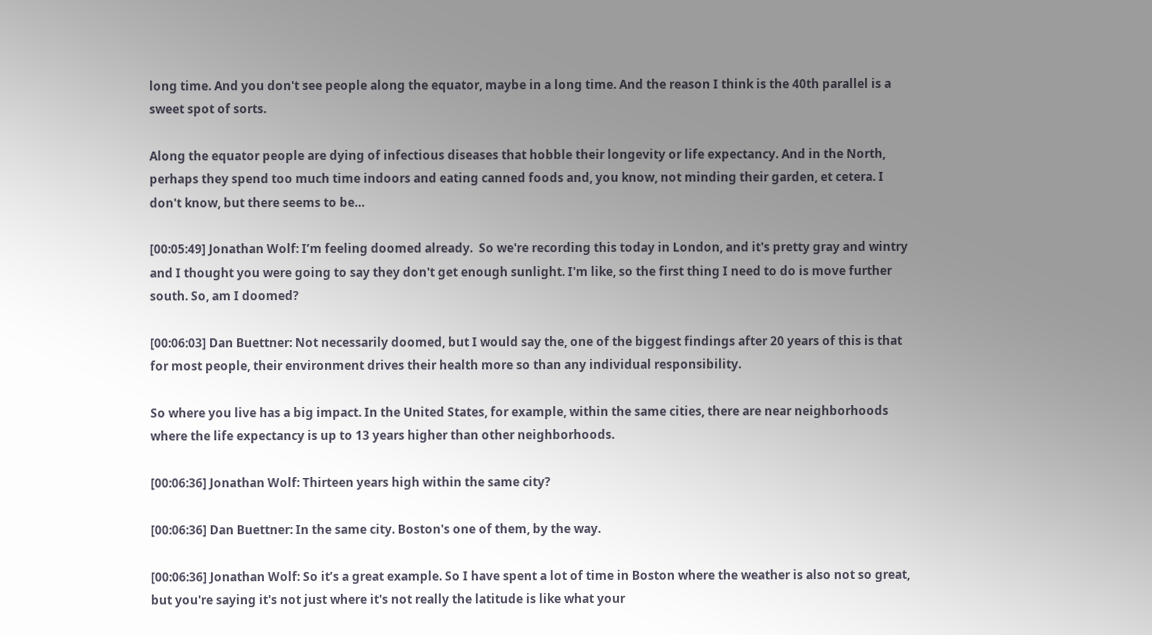long time. And you don't see people along the equator, maybe in a long time. And the reason I think is the 40th parallel is a sweet spot of sorts.

Along the equator people are dying of infectious diseases that hobble their longevity or life expectancy. And in the North, perhaps they spend too much time indoors and eating canned foods and, you know, not minding their garden, et cetera. I don't know, but there seems to be…

[00:05:49] Jonathan Wolf: I’m feeling doomed already.  So we're recording this today in London, and it's pretty gray and wintry and I thought you were going to say they don't get enough sunlight. I'm like, so the first thing I need to do is move further south. So, am I doomed?

[00:06:03] Dan Buettner: Not necessarily doomed, but I would say the, one of the biggest findings after 20 years of this is that for most people, their environment drives their health more so than any individual responsibility.

So where you live has a big impact. In the United States, for example, within the same cities, there are near neighborhoods where the life expectancy is up to 13 years higher than other neighborhoods.

[00:06:36] Jonathan Wolf: Thirteen years high within the same city?

[00:06:36] Dan Buettner: In the same city. Boston's one of them, by the way.

[00:06:36] Jonathan Wolf: So it’s a great example. So I have spent a lot of time in Boston where the weather is also not so great, but you're saying it's not just where it's not really the latitude is like what your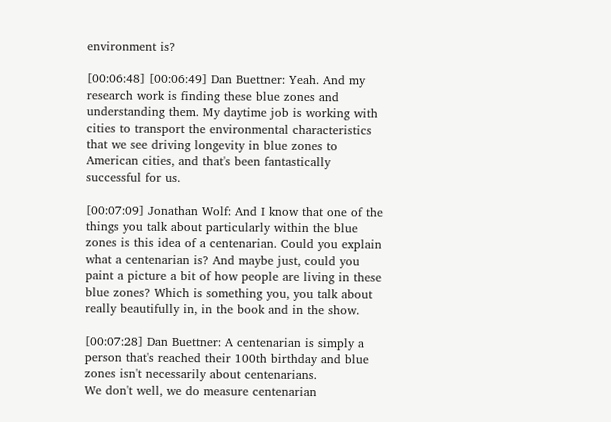environment is?

[00:06:48] [00:06:49] Dan Buettner: Yeah. And my research work is finding these blue zones and understanding them. My daytime job is working with cities to transport the environmental characteristics that we see driving longevity in blue zones to American cities, and that's been fantastically successful for us.

[00:07:09] Jonathan Wolf: And I know that one of the things you talk about particularly within the blue zones is this idea of a centenarian. Could you explain what a centenarian is? And maybe just, could you paint a picture a bit of how people are living in these blue zones? Which is something you, you talk about really beautifully in, in the book and in the show.

[00:07:28] Dan Buettner: A centenarian is simply a person that's reached their 100th birthday and blue zones isn't necessarily about centenarians.
We don't well, we do measure centenarian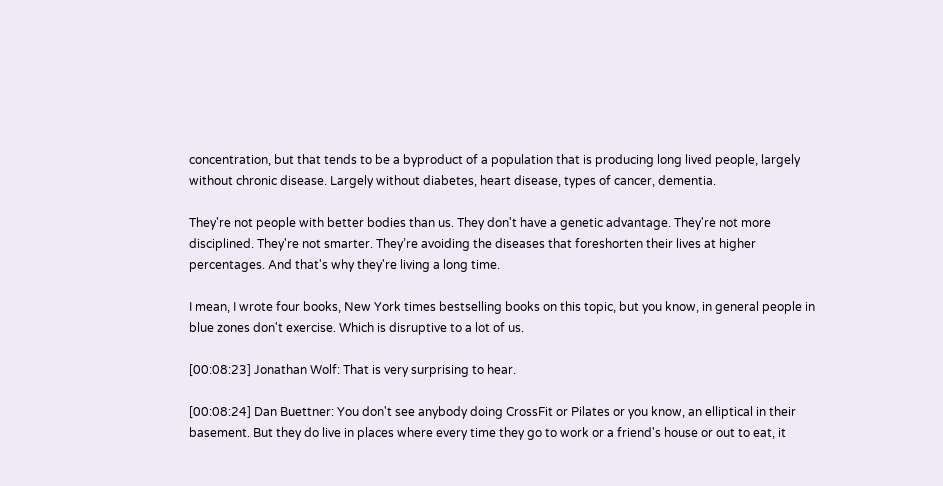concentration, but that tends to be a byproduct of a population that is producing long lived people, largely without chronic disease. Largely without diabetes, heart disease, types of cancer, dementia.

They're not people with better bodies than us. They don't have a genetic advantage. They're not more disciplined. They're not smarter. They’re avoiding the diseases that foreshorten their lives at higher percentages. And that's why they're living a long time.

I mean, I wrote four books, New York times bestselling books on this topic, but you know, in general people in blue zones don't exercise. Which is disruptive to a lot of us.

[00:08:23] Jonathan Wolf: That is very surprising to hear.

[00:08:24] Dan Buettner: You don't see anybody doing CrossFit or Pilates or you know, an elliptical in their basement. But they do live in places where every time they go to work or a friend's house or out to eat, it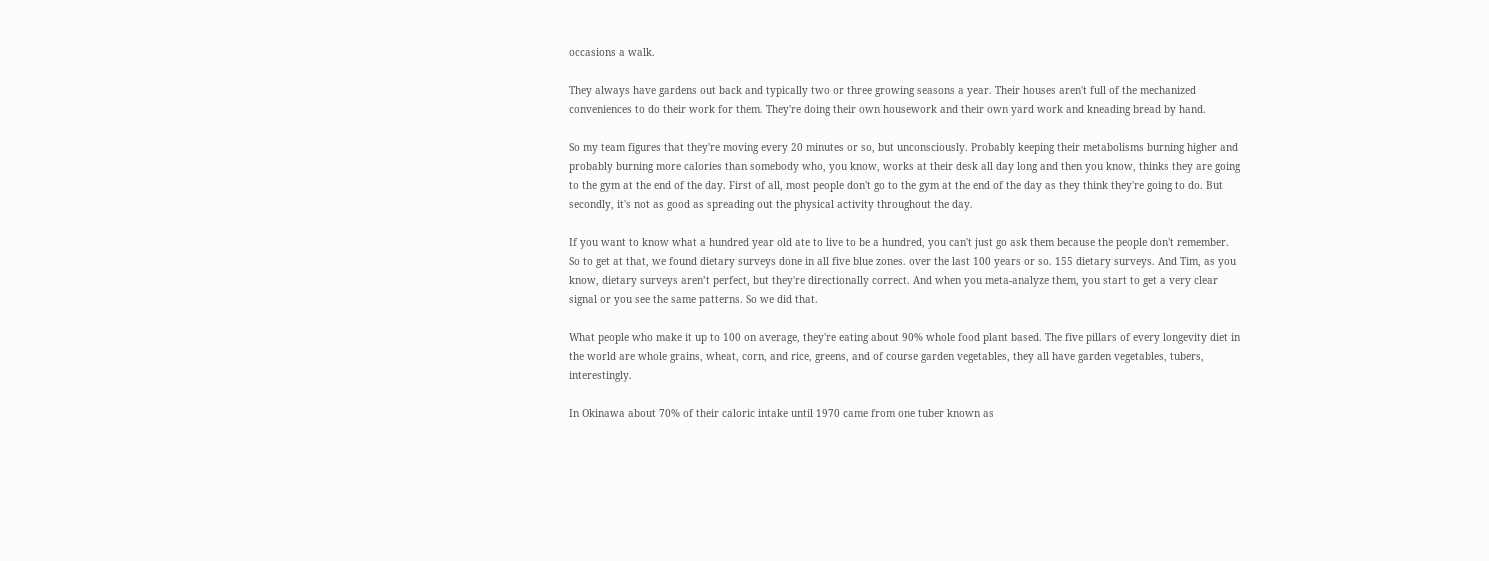occasions a walk.

They always have gardens out back and typically two or three growing seasons a year. Their houses aren't full of the mechanized conveniences to do their work for them. They're doing their own housework and their own yard work and kneading bread by hand.

So my team figures that they're moving every 20 minutes or so, but unconsciously. Probably keeping their metabolisms burning higher and probably burning more calories than somebody who, you know, works at their desk all day long and then you know, thinks they are going to the gym at the end of the day. First of all, most people don't go to the gym at the end of the day as they think they're going to do. But secondly, it's not as good as spreading out the physical activity throughout the day.

If you want to know what a hundred year old ate to live to be a hundred, you can't just go ask them because the people don't remember.
So to get at that, we found dietary surveys done in all five blue zones. over the last 100 years or so. 155 dietary surveys. And Tim, as you know, dietary surveys aren’t perfect, but they're directionally correct. And when you meta-analyze them, you start to get a very clear signal or you see the same patterns. So we did that.

What people who make it up to 100 on average, they're eating about 90% whole food plant based. The five pillars of every longevity diet in the world are whole grains, wheat, corn, and rice, greens, and of course garden vegetables, they all have garden vegetables, tubers, interestingly.

In Okinawa about 70% of their caloric intake until 1970 came from one tuber known as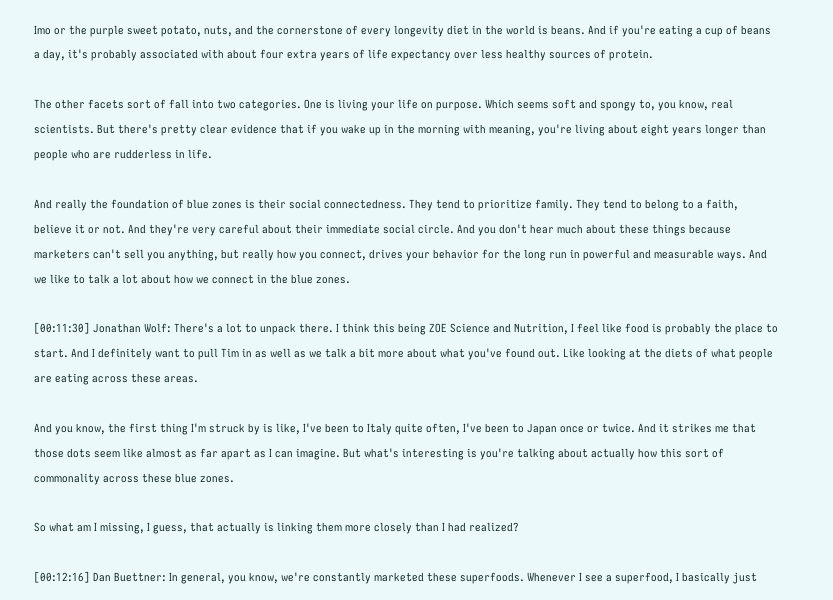Imo or the purple sweet potato, nuts, and the cornerstone of every longevity diet in the world is beans. And if you're eating a cup of beans a day, it's probably associated with about four extra years of life expectancy over less healthy sources of protein.

The other facets sort of fall into two categories. One is living your life on purpose. Which seems soft and spongy to, you know, real scientists. But there's pretty clear evidence that if you wake up in the morning with meaning, you're living about eight years longer than people who are rudderless in life.

And really the foundation of blue zones is their social connectedness. They tend to prioritize family. They tend to belong to a faith, believe it or not. And they're very careful about their immediate social circle. And you don't hear much about these things because marketers can't sell you anything, but really how you connect, drives your behavior for the long run in powerful and measurable ways. And we like to talk a lot about how we connect in the blue zones.

[00:11:30] Jonathan Wolf: There's a lot to unpack there. I think this being ZOE Science and Nutrition, I feel like food is probably the place to start. And I definitely want to pull Tim in as well as we talk a bit more about what you've found out. Like looking at the diets of what people are eating across these areas.

And you know, the first thing I'm struck by is like, I've been to Italy quite often, I've been to Japan once or twice. And it strikes me that those dots seem like almost as far apart as I can imagine. But what's interesting is you're talking about actually how this sort of commonality across these blue zones.

So what am I missing, I guess, that actually is linking them more closely than I had realized?

[00:12:16] Dan Buettner: In general, you know, we're constantly marketed these superfoods. Whenever I see a superfood, I basically just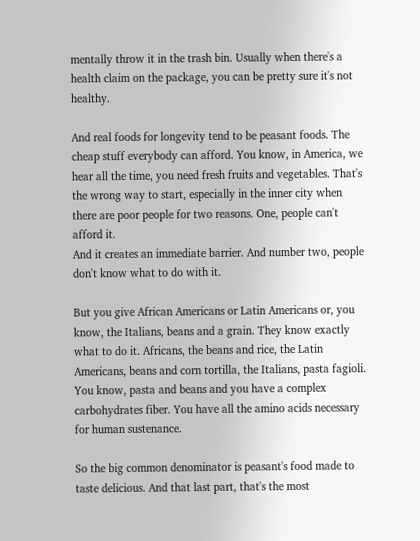mentally throw it in the trash bin. Usually when there's a health claim on the package, you can be pretty sure it's not healthy.

And real foods for longevity tend to be peasant foods. The cheap stuff everybody can afford. You know, in America, we hear all the time, you need fresh fruits and vegetables. That's the wrong way to start, especially in the inner city when there are poor people for two reasons. One, people can't afford it.
And it creates an immediate barrier. And number two, people don't know what to do with it.

But you give African Americans or Latin Americans or, you know, the Italians, beans and a grain. They know exactly what to do it. Africans, the beans and rice, the Latin Americans, beans and corn tortilla, the Italians, pasta fagioli. You know, pasta and beans and you have a complex carbohydrates fiber. You have all the amino acids necessary for human sustenance.

So the big common denominator is peasant's food made to taste delicious. And that last part, that's the most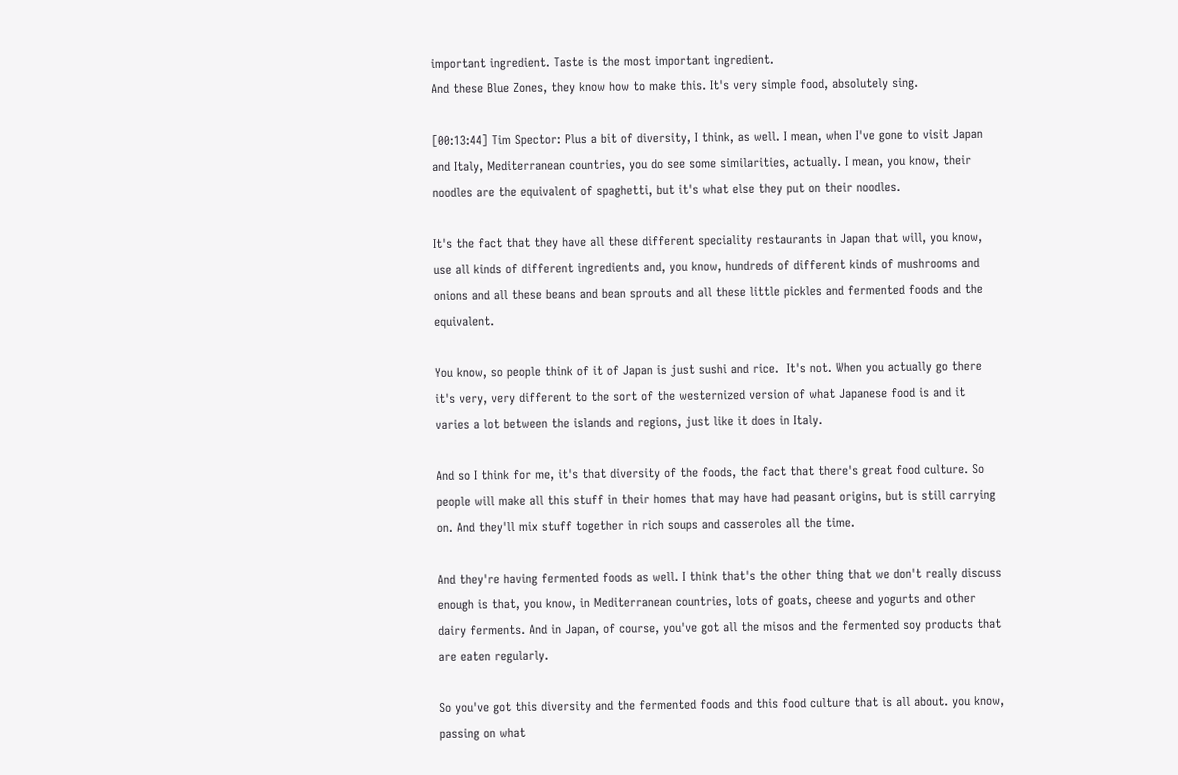important ingredient. Taste is the most important ingredient.
And these Blue Zones, they know how to make this. It's very simple food, absolutely sing.

[00:13:44] Tim Spector: Plus a bit of diversity, I think, as well. I mean, when I've gone to visit Japan and Italy, Mediterranean countries, you do see some similarities, actually. I mean, you know, their noodles are the equivalent of spaghetti, but it's what else they put on their noodles.

It's the fact that they have all these different speciality restaurants in Japan that will, you know, use all kinds of different ingredients and, you know, hundreds of different kinds of mushrooms and onions and all these beans and bean sprouts and all these little pickles and fermented foods and the equivalent.

You know, so people think of it of Japan is just sushi and rice.  It's not. When you actually go there it's very, very different to the sort of the westernized version of what Japanese food is and it varies a lot between the islands and regions, just like it does in Italy.

And so I think for me, it's that diversity of the foods, the fact that there's great food culture. So people will make all this stuff in their homes that may have had peasant origins, but is still carrying on. And they'll mix stuff together in rich soups and casseroles all the time.

And they're having fermented foods as well. I think that's the other thing that we don't really discuss enough is that, you know, in Mediterranean countries, lots of goats, cheese and yogurts and other dairy ferments. And in Japan, of course, you've got all the misos and the fermented soy products that are eaten regularly.

So you've got this diversity and the fermented foods and this food culture that is all about. you know, passing on what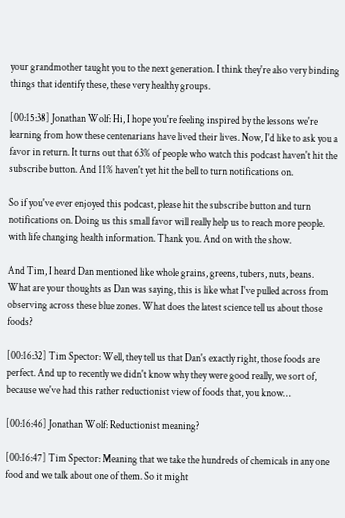your grandmother taught you to the next generation. I think they're also very binding things that identify these, these very healthy groups.

[00:15:38] Jonathan Wolf: Hi, I hope you're feeling inspired by the lessons we're learning from how these centenarians have lived their lives. Now, I'd like to ask you a favor in return. It turns out that 63% of people who watch this podcast haven't hit the subscribe button. And 11% haven't yet hit the bell to turn notifications on.

So if you've ever enjoyed this podcast, please hit the subscribe button and turn notifications on. Doing us this small favor will really help us to reach more people. with life changing health information. Thank you. And on with the show.

And Tim, I heard Dan mentioned like whole grains, greens, tubers, nuts, beans.
What are your thoughts as Dan was saying, this is like what I've pulled across from observing across these blue zones. What does the latest science tell us about those foods?

[00:16:32] Tim Spector: Well, they tell us that Dan's exactly right, those foods are perfect. And up to recently we didn't know why they were good really, we sort of, because we've had this rather reductionist view of foods that, you know…

[00:16:46] Jonathan Wolf: Reductionist meaning?

[00:16:47] Tim Spector: Meaning that we take the hundreds of chemicals in any one food and we talk about one of them. So it might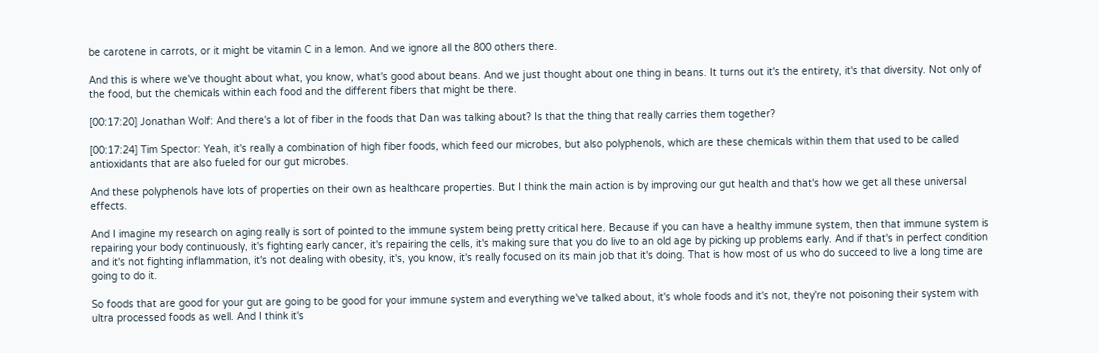be carotene in carrots, or it might be vitamin C in a lemon. And we ignore all the 800 others there.

And this is where we've thought about what, you know, what's good about beans. And we just thought about one thing in beans. It turns out it's the entirety, it's that diversity. Not only of the food, but the chemicals within each food and the different fibers that might be there.

[00:17:20] Jonathan Wolf: And there's a lot of fiber in the foods that Dan was talking about? Is that the thing that really carries them together?

[00:17:24] Tim Spector: Yeah, it's really a combination of high fiber foods, which feed our microbes, but also polyphenols, which are these chemicals within them that used to be called antioxidants that are also fueled for our gut microbes.

And these polyphenols have lots of properties on their own as healthcare properties. But I think the main action is by improving our gut health and that's how we get all these universal effects.

And I imagine my research on aging really is sort of pointed to the immune system being pretty critical here. Because if you can have a healthy immune system, then that immune system is repairing your body continuously, it's fighting early cancer, it's repairing the cells, it's making sure that you do live to an old age by picking up problems early. And if that's in perfect condition and it's not fighting inflammation, it's not dealing with obesity, it's, you know, it's really focused on its main job that it's doing. That is how most of us who do succeed to live a long time are going to do it.

So foods that are good for your gut are going to be good for your immune system and everything we've talked about, it's whole foods and it's not, they're not poisoning their system with ultra processed foods as well. And I think it's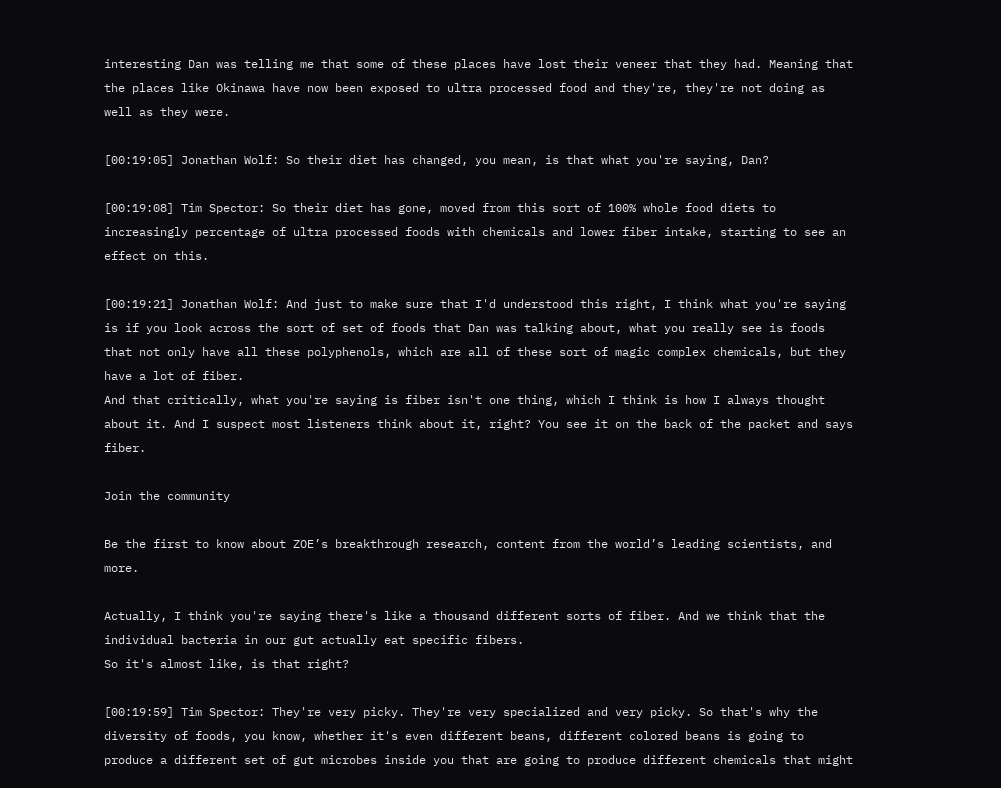interesting Dan was telling me that some of these places have lost their veneer that they had. Meaning that the places like Okinawa have now been exposed to ultra processed food and they're, they're not doing as well as they were.

[00:19:05] Jonathan Wolf: So their diet has changed, you mean, is that what you're saying, Dan?

[00:19:08] Tim Spector: So their diet has gone, moved from this sort of 100% whole food diets to increasingly percentage of ultra processed foods with chemicals and lower fiber intake, starting to see an effect on this.

[00:19:21] Jonathan Wolf: And just to make sure that I'd understood this right, I think what you're saying is if you look across the sort of set of foods that Dan was talking about, what you really see is foods that not only have all these polyphenols, which are all of these sort of magic complex chemicals, but they have a lot of fiber.
And that critically, what you're saying is fiber isn't one thing, which I think is how I always thought about it. And I suspect most listeners think about it, right? You see it on the back of the packet and says fiber.

Join the community

Be the first to know about ZOE’s breakthrough research, content from the world’s leading scientists, and more.

Actually, I think you're saying there's like a thousand different sorts of fiber. And we think that the individual bacteria in our gut actually eat specific fibers.
So it's almost like, is that right?

[00:19:59] Tim Spector: They're very picky. They're very specialized and very picky. So that's why the diversity of foods, you know, whether it's even different beans, different colored beans is going to produce a different set of gut microbes inside you that are going to produce different chemicals that might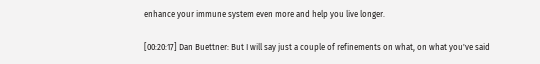enhance your immune system even more and help you live longer.

[00:20:17] Dan Buettner: But I will say just a couple of refinements on what, on what you've said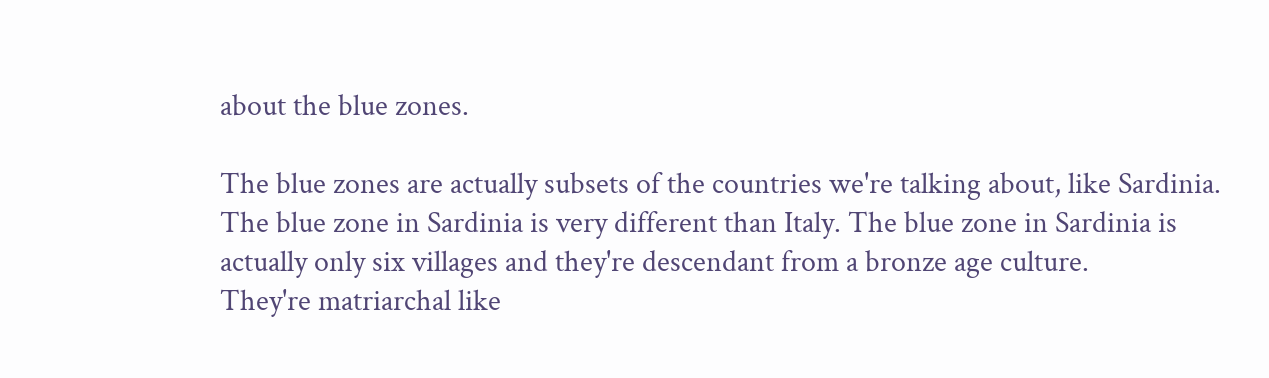about the blue zones.

The blue zones are actually subsets of the countries we're talking about, like Sardinia. The blue zone in Sardinia is very different than Italy. The blue zone in Sardinia is actually only six villages and they're descendant from a bronze age culture.
They're matriarchal like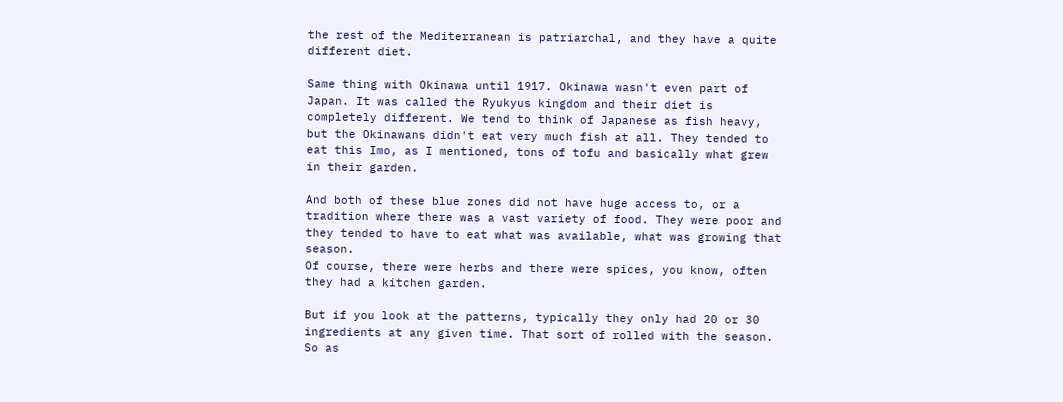the rest of the Mediterranean is patriarchal, and they have a quite different diet.

Same thing with Okinawa until 1917. Okinawa wasn't even part of Japan. It was called the Ryukyus kingdom and their diet is completely different. We tend to think of Japanese as fish heavy, but the Okinawans didn't eat very much fish at all. They tended to eat this Imo, as I mentioned, tons of tofu and basically what grew in their garden.

And both of these blue zones did not have huge access to, or a tradition where there was a vast variety of food. They were poor and they tended to have to eat what was available, what was growing that season.
Of course, there were herbs and there were spices, you know, often they had a kitchen garden.

But if you look at the patterns, typically they only had 20 or 30 ingredients at any given time. That sort of rolled with the season. So as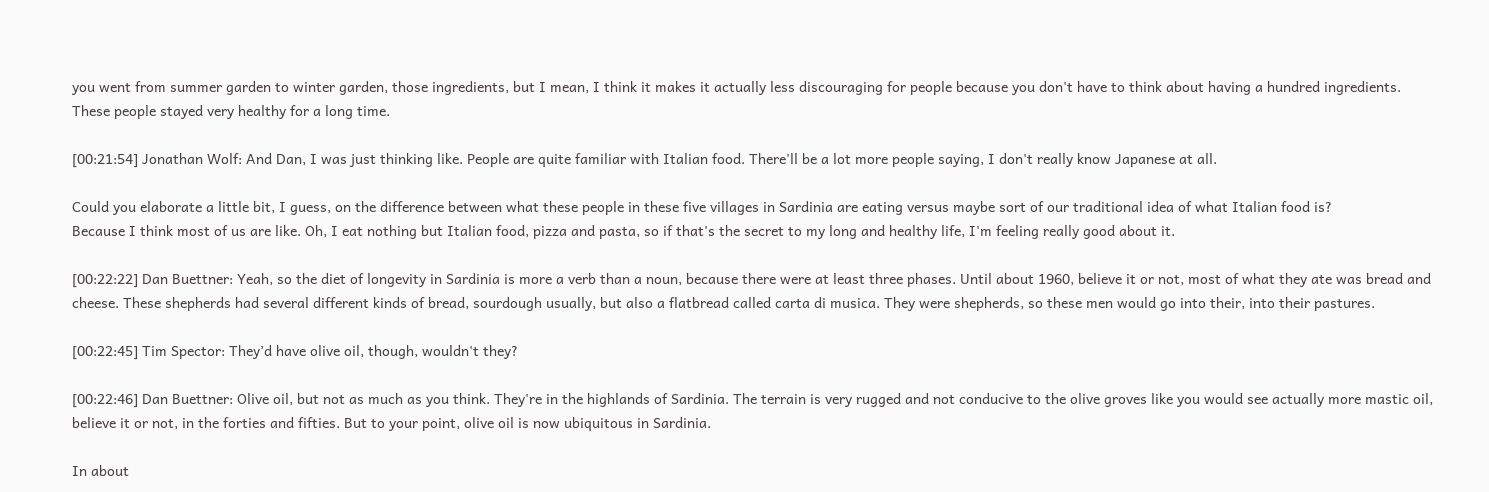you went from summer garden to winter garden, those ingredients, but I mean, I think it makes it actually less discouraging for people because you don't have to think about having a hundred ingredients.
These people stayed very healthy for a long time.

[00:21:54] Jonathan Wolf: And Dan, I was just thinking like. People are quite familiar with Italian food. There'll be a lot more people saying, I don't really know Japanese at all.

Could you elaborate a little bit, I guess, on the difference between what these people in these five villages in Sardinia are eating versus maybe sort of our traditional idea of what Italian food is?
Because I think most of us are like. Oh, I eat nothing but Italian food, pizza and pasta, so if that's the secret to my long and healthy life, I'm feeling really good about it.

[00:22:22] Dan Buettner: Yeah, so the diet of longevity in Sardinia is more a verb than a noun, because there were at least three phases. Until about 1960, believe it or not, most of what they ate was bread and cheese. These shepherds had several different kinds of bread, sourdough usually, but also a flatbread called carta di musica. They were shepherds, so these men would go into their, into their pastures.

[00:22:45] Tim Spector: They’d have olive oil, though, wouldn't they?

[00:22:46] Dan Buettner: Olive oil, but not as much as you think. They're in the highlands of Sardinia. The terrain is very rugged and not conducive to the olive groves like you would see actually more mastic oil, believe it or not, in the forties and fifties. But to your point, olive oil is now ubiquitous in Sardinia.

In about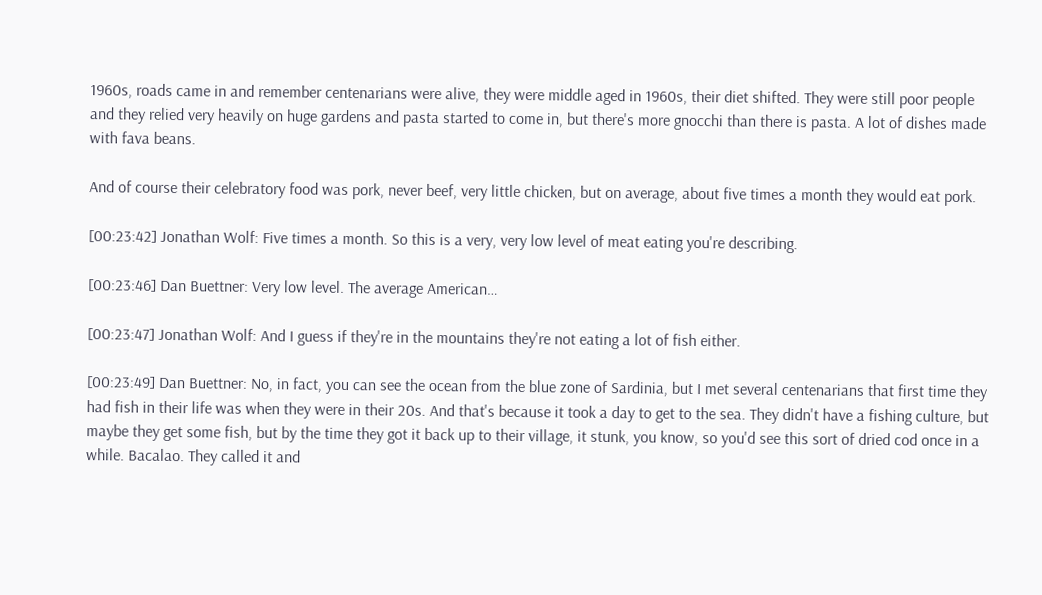1960s, roads came in and remember centenarians were alive, they were middle aged in 1960s, their diet shifted. They were still poor people and they relied very heavily on huge gardens and pasta started to come in, but there's more gnocchi than there is pasta. A lot of dishes made with fava beans.

And of course their celebratory food was pork, never beef, very little chicken, but on average, about five times a month they would eat pork.

[00:23:42] Jonathan Wolf: Five times a month. So this is a very, very low level of meat eating you're describing.

[00:23:46] Dan Buettner: Very low level. The average American…

[00:23:47] Jonathan Wolf: And I guess if they're in the mountains they're not eating a lot of fish either.

[00:23:49] Dan Buettner: No, in fact, you can see the ocean from the blue zone of Sardinia, but I met several centenarians that first time they had fish in their life was when they were in their 20s. And that's because it took a day to get to the sea. They didn't have a fishing culture, but maybe they get some fish, but by the time they got it back up to their village, it stunk, you know, so you'd see this sort of dried cod once in a while. Bacalao. They called it and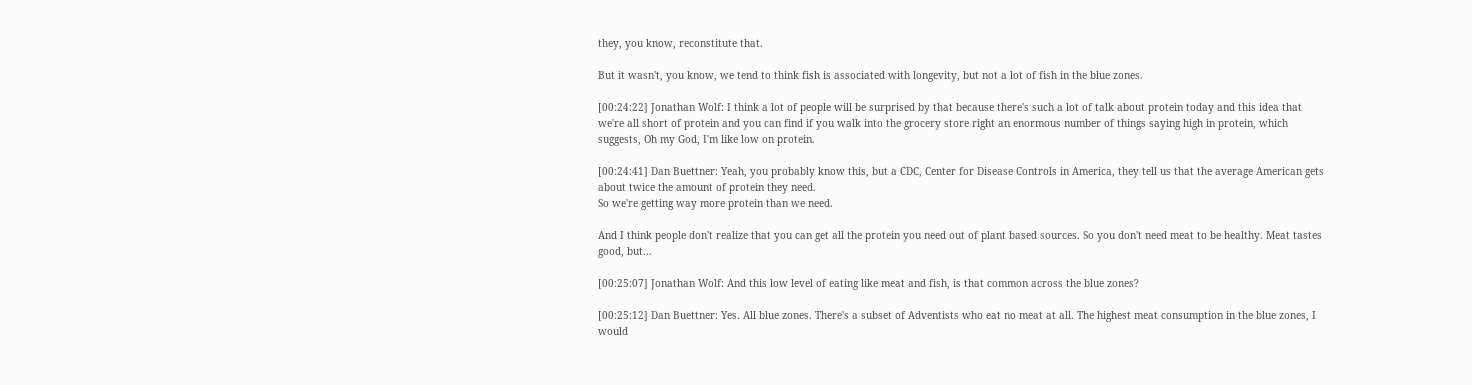they, you know, reconstitute that.

But it wasn't, you know, we tend to think fish is associated with longevity, but not a lot of fish in the blue zones.

[00:24:22] Jonathan Wolf: I think a lot of people will be surprised by that because there's such a lot of talk about protein today and this idea that we're all short of protein and you can find if you walk into the grocery store right an enormous number of things saying high in protein, which suggests, Oh my God, I'm like low on protein.

[00:24:41] Dan Buettner: Yeah, you probably know this, but a CDC, Center for Disease Controls in America, they tell us that the average American gets about twice the amount of protein they need.
So we're getting way more protein than we need.

And I think people don't realize that you can get all the protein you need out of plant based sources. So you don't need meat to be healthy. Meat tastes good, but…

[00:25:07] Jonathan Wolf: And this low level of eating like meat and fish, is that common across the blue zones?

[00:25:12] Dan Buettner: Yes. All blue zones. There's a subset of Adventists who eat no meat at all. The highest meat consumption in the blue zones, I would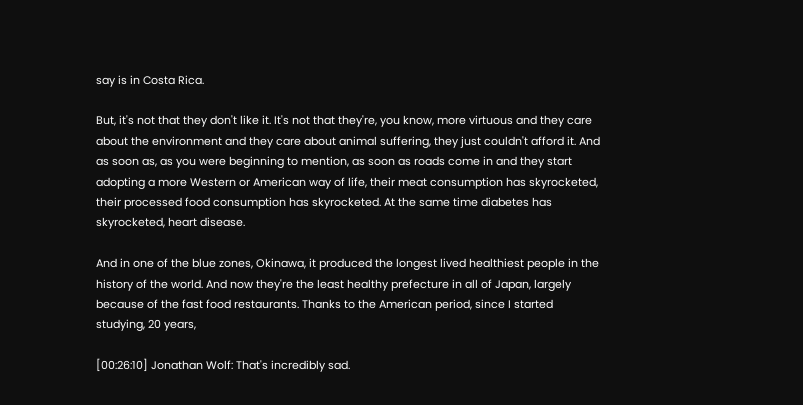say is in Costa Rica.

But, it's not that they don't like it. It's not that they're, you know, more virtuous and they care about the environment and they care about animal suffering, they just couldn't afford it. And as soon as, as you were beginning to mention, as soon as roads come in and they start adopting a more Western or American way of life, their meat consumption has skyrocketed, their processed food consumption has skyrocketed. At the same time diabetes has skyrocketed, heart disease.

And in one of the blue zones, Okinawa, it produced the longest lived healthiest people in the history of the world. And now they're the least healthy prefecture in all of Japan, largely because of the fast food restaurants. Thanks to the American period, since I started studying, 20 years,

[00:26:10] Jonathan Wolf: That's incredibly sad.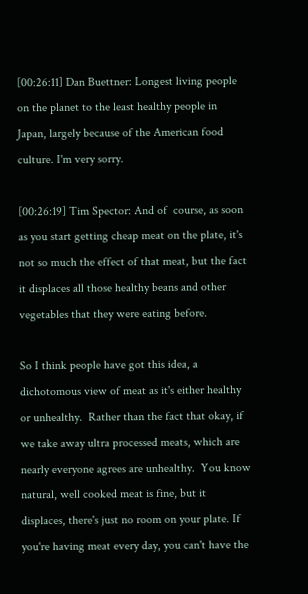[00:26:11] Dan Buettner: Longest living people on the planet to the least healthy people in Japan, largely because of the American food culture. I'm very sorry.

[00:26:19] Tim Spector: And of  course, as soon as you start getting cheap meat on the plate, it's not so much the effect of that meat, but the fact it displaces all those healthy beans and other vegetables that they were eating before.

So I think people have got this idea, a dichotomous view of meat as it's either healthy or unhealthy.  Rather than the fact that okay, if we take away ultra processed meats, which are nearly everyone agrees are unhealthy.  You know natural, well cooked meat is fine, but it displaces, there's just no room on your plate. If you're having meat every day, you can't have the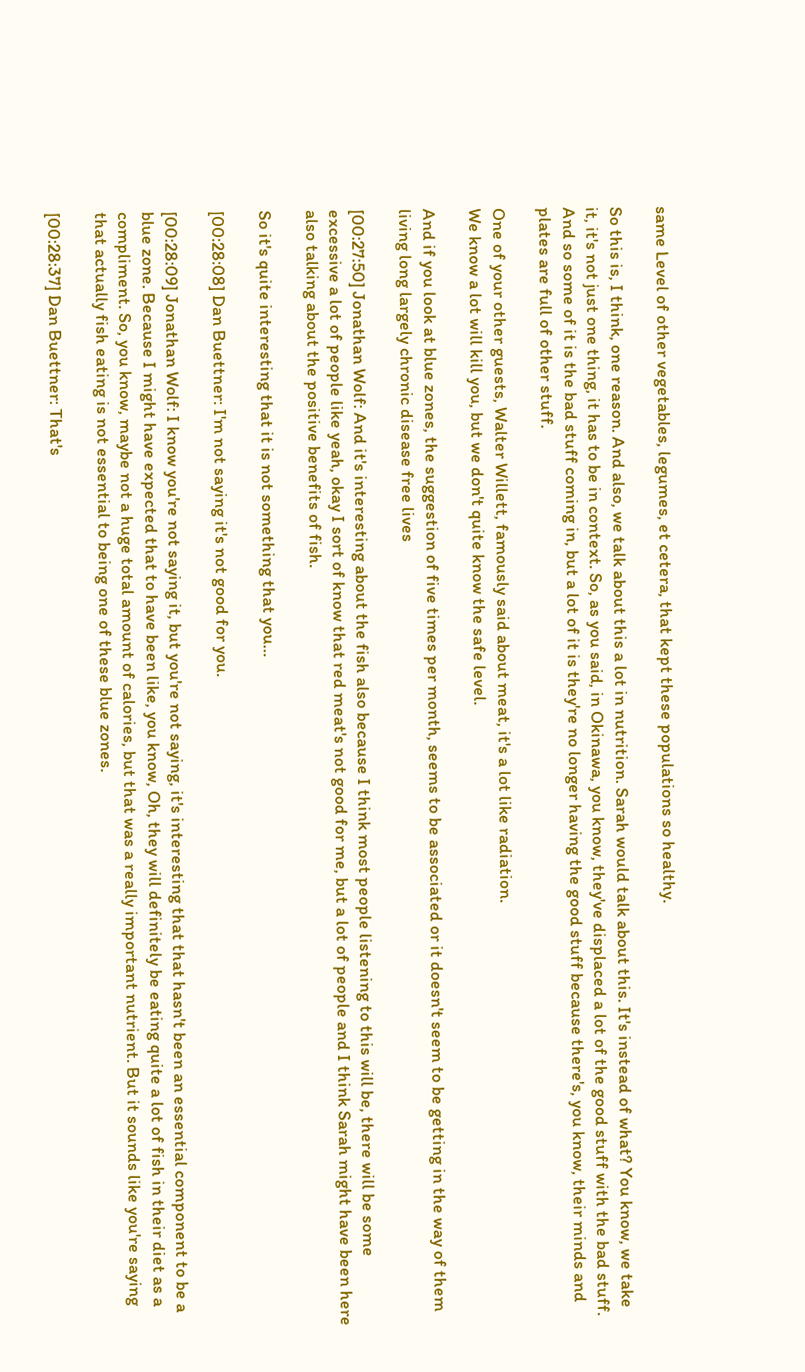same Level of other vegetables, legumes, et cetera, that kept these populations so healthy.

So this is, I think, one reason. And also, we talk about this a lot in nutrition. Sarah would talk about this. It's instead of what? You know, we take it, it's not just one thing, it has to be in context. So, as you said, in Okinawa, you know, they've displaced a lot of the good stuff with the bad stuff. And so some of it is the bad stuff coming in, but a lot of it is they're no longer having the good stuff because there's, you know, their minds and plates are full of other stuff.

One of your other guests, Walter Willett, famously said about meat, it's a lot like radiation.
We know a lot will kill you, but we don't quite know the safe level.

And if you look at blue zones, the suggestion of five times per month, seems to be associated or it doesn't seem to be getting in the way of them living long largely chronic disease free lives

[00:27:50] Jonathan Wolf: And it's interesting about the fish also because I think most people listening to this will be, there will be some excessive a lot of people like yeah, okay I sort of know that red meat's not good for me, but a lot of people and I think Sarah might have been here also talking about the positive benefits of fish.

So it's quite interesting that it is not something that you…

[00:28:08] Dan Buettner: I'm not saying it's not good for you.

[00:28:09] Jonathan Wolf: I know you're not saying it, but you're not saying, it's interesting that that hasn't been an essential component to be a blue zone. Because I might have expected that to have been like, you know, Oh, they will definitely be eating quite a lot of fish in their diet as a compliment. So, you know, maybe not a huge total amount of calories, but that was a really important nutrient. But it sounds like you're saying that actually fish eating is not essential to being one of these blue zones.

[00:28:37] Dan Buettner: That's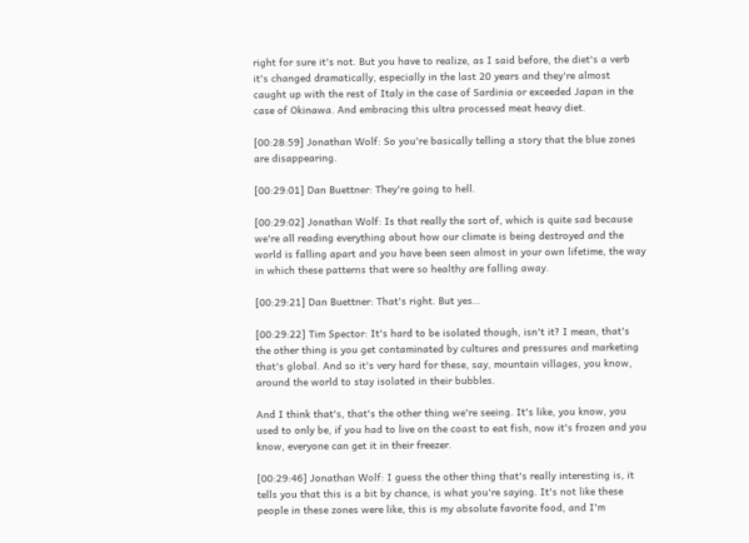right for sure it's not. But you have to realize, as I said before, the diet's a verb it's changed dramatically, especially in the last 20 years and they're almost caught up with the rest of Italy in the case of Sardinia or exceeded Japan in the case of Okinawa. And embracing this ultra processed meat heavy diet.

[00:28:59] Jonathan Wolf: So you're basically telling a story that the blue zones are disappearing.

[00:29:01] Dan Buettner: They're going to hell.

[00:29:02] Jonathan Wolf: Is that really the sort of, which is quite sad because we're all reading everything about how our climate is being destroyed and the world is falling apart and you have been seen almost in your own lifetime, the way in which these patterns that were so healthy are falling away.

[00:29:21] Dan Buettner: That's right. But yes…

[00:29:22] Tim Spector: It's hard to be isolated though, isn't it? I mean, that's the other thing is you get contaminated by cultures and pressures and marketing that's global. And so it's very hard for these, say, mountain villages, you know, around the world to stay isolated in their bubbles.

And I think that's, that's the other thing we're seeing. It's like, you know, you used to only be, if you had to live on the coast to eat fish, now it's frozen and you know, everyone can get it in their freezer.

[00:29:46] Jonathan Wolf: I guess the other thing that's really interesting is, it tells you that this is a bit by chance, is what you're saying. It's not like these people in these zones were like, this is my absolute favorite food, and I'm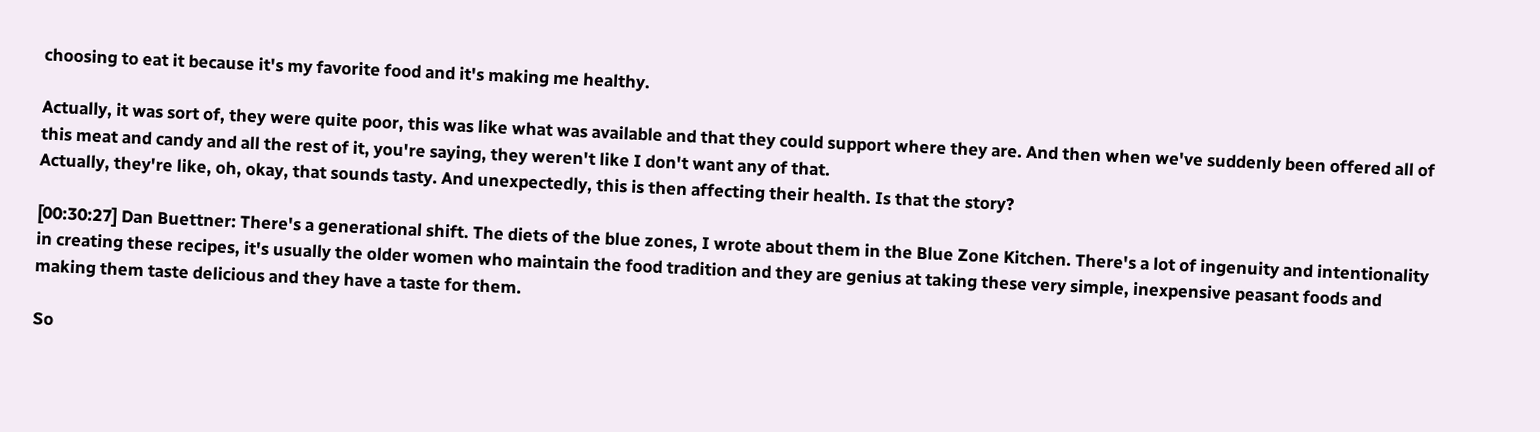choosing to eat it because it's my favorite food and it's making me healthy.

Actually, it was sort of, they were quite poor, this was like what was available and that they could support where they are. And then when we've suddenly been offered all of this meat and candy and all the rest of it, you're saying, they weren't like I don't want any of that.
Actually, they're like, oh, okay, that sounds tasty. And unexpectedly, this is then affecting their health. Is that the story?

[00:30:27] Dan Buettner: There's a generational shift. The diets of the blue zones, I wrote about them in the Blue Zone Kitchen. There's a lot of ingenuity and intentionality in creating these recipes, it's usually the older women who maintain the food tradition and they are genius at taking these very simple, inexpensive peasant foods and making them taste delicious and they have a taste for them.

So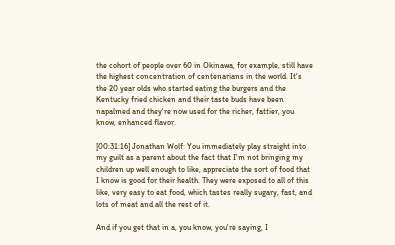the cohort of people over 60 in Okinawa, for example, still have the highest concentration of centenarians in the world. It's the 20 year olds who started eating the burgers and the Kentucky fried chicken and their taste buds have been napalmed and they're now used for the richer, fattier, you know, enhanced flavor.

[00:31:16] Jonathan Wolf: You immediately play straight into my guilt as a parent about the fact that I'm not bringing my children up well enough to like, appreciate the sort of food that I know is good for their health. They were exposed to all of this like, very easy to eat food, which tastes really sugary, fast, and lots of meat and all the rest of it.

And if you get that in a, you know, you're saying, I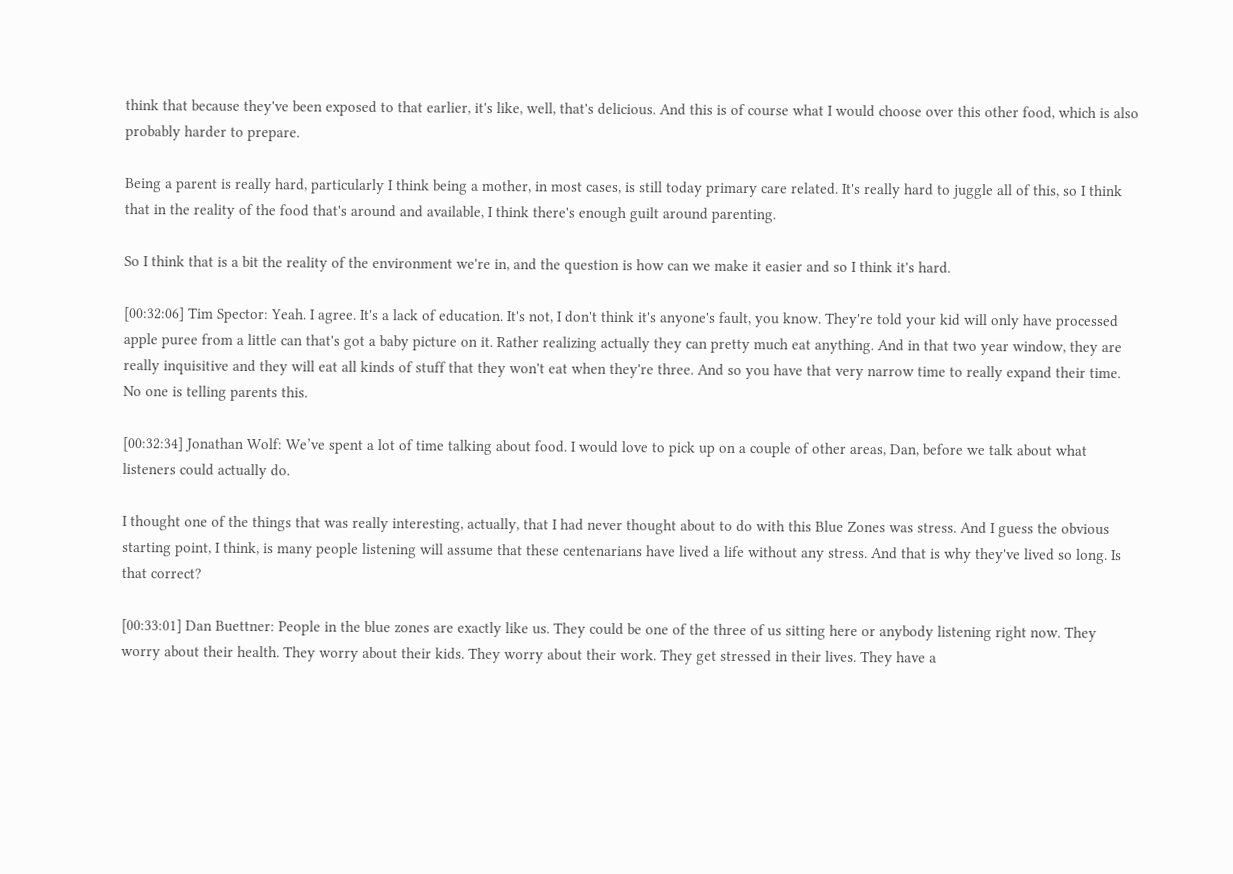think that because they've been exposed to that earlier, it's like, well, that's delicious. And this is of course what I would choose over this other food, which is also probably harder to prepare.

Being a parent is really hard, particularly I think being a mother, in most cases, is still today primary care related. It's really hard to juggle all of this, so I think that in the reality of the food that's around and available, I think there's enough guilt around parenting.

So I think that is a bit the reality of the environment we're in, and the question is how can we make it easier and so I think it's hard.

[00:32:06] Tim Spector: Yeah. I agree. It's a lack of education. It's not, I don't think it's anyone's fault, you know. They're told your kid will only have processed apple puree from a little can that's got a baby picture on it. Rather realizing actually they can pretty much eat anything. And in that two year window, they are really inquisitive and they will eat all kinds of stuff that they won't eat when they're three. And so you have that very narrow time to really expand their time. No one is telling parents this.

[00:32:34] Jonathan Wolf: We’ve spent a lot of time talking about food. I would love to pick up on a couple of other areas, Dan, before we talk about what listeners could actually do.

I thought one of the things that was really interesting, actually, that I had never thought about to do with this Blue Zones was stress. And I guess the obvious starting point, I think, is many people listening will assume that these centenarians have lived a life without any stress. And that is why they've lived so long. Is that correct?

[00:33:01] Dan Buettner: People in the blue zones are exactly like us. They could be one of the three of us sitting here or anybody listening right now. They worry about their health. They worry about their kids. They worry about their work. They get stressed in their lives. They have a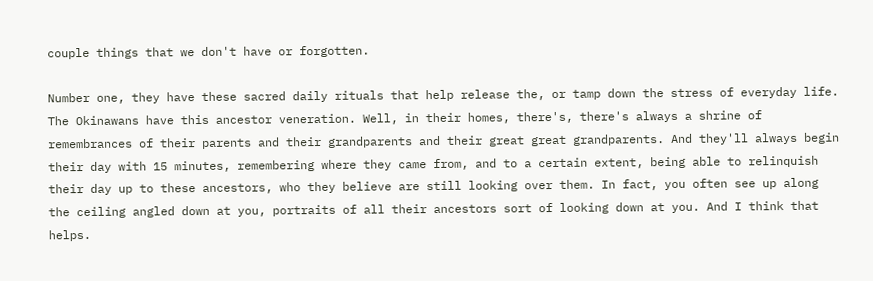couple things that we don't have or forgotten.

Number one, they have these sacred daily rituals that help release the, or tamp down the stress of everyday life. The Okinawans have this ancestor veneration. Well, in their homes, there's, there's always a shrine of remembrances of their parents and their grandparents and their great great grandparents. And they'll always begin their day with 15 minutes, remembering where they came from, and to a certain extent, being able to relinquish their day up to these ancestors, who they believe are still looking over them. In fact, you often see up along the ceiling angled down at you, portraits of all their ancestors sort of looking down at you. And I think that helps.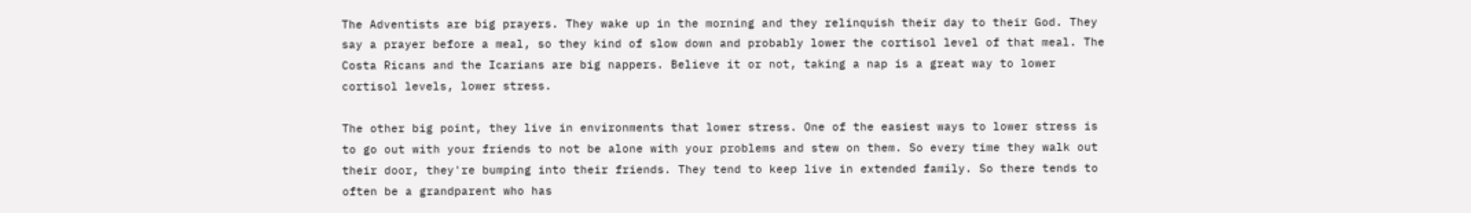The Adventists are big prayers. They wake up in the morning and they relinquish their day to their God. They say a prayer before a meal, so they kind of slow down and probably lower the cortisol level of that meal. The Costa Ricans and the Icarians are big nappers. Believe it or not, taking a nap is a great way to lower cortisol levels, lower stress.

The other big point, they live in environments that lower stress. One of the easiest ways to lower stress is to go out with your friends to not be alone with your problems and stew on them. So every time they walk out their door, they're bumping into their friends. They tend to keep live in extended family. So there tends to often be a grandparent who has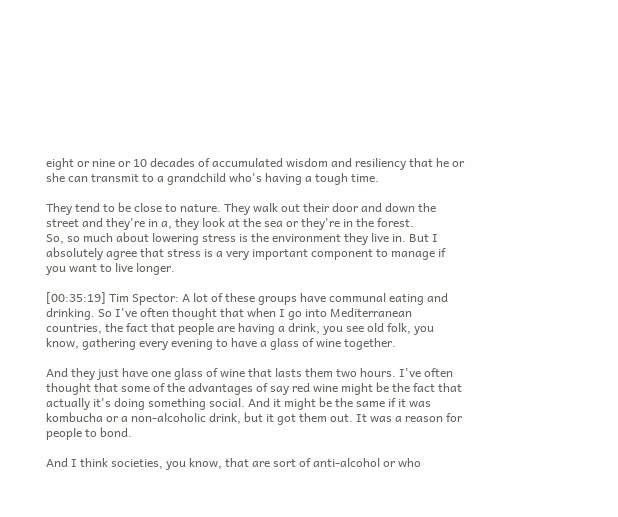eight or nine or 10 decades of accumulated wisdom and resiliency that he or she can transmit to a grandchild who's having a tough time.

They tend to be close to nature. They walk out their door and down the street and they're in a, they look at the sea or they're in the forest.
So, so much about lowering stress is the environment they live in. But I absolutely agree that stress is a very important component to manage if you want to live longer.

[00:35:19] Tim Spector: A lot of these groups have communal eating and drinking. So I've often thought that when I go into Mediterranean countries, the fact that people are having a drink, you see old folk, you know, gathering every evening to have a glass of wine together.

And they just have one glass of wine that lasts them two hours. I've often thought that some of the advantages of say red wine might be the fact that actually it's doing something social. And it might be the same if it was kombucha or a non-alcoholic drink, but it got them out. It was a reason for people to bond.

And I think societies, you know, that are sort of anti-alcohol or who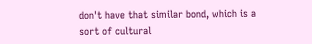don't have that similar bond, which is a sort of cultural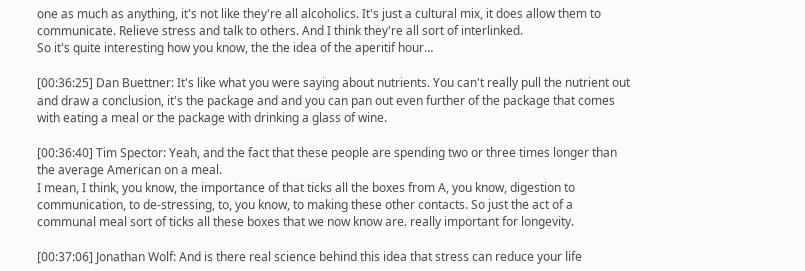one as much as anything, it's not like they're all alcoholics. It's just a cultural mix, it does allow them to communicate. Relieve stress and talk to others. And I think they're all sort of interlinked.
So it's quite interesting how you know, the the idea of the aperitif hour…

[00:36:25] Dan Buettner: It's like what you were saying about nutrients. You can't really pull the nutrient out and draw a conclusion, it's the package and and you can pan out even further of the package that comes with eating a meal or the package with drinking a glass of wine.

[00:36:40] Tim Spector: Yeah, and the fact that these people are spending two or three times longer than the average American on a meal.
I mean, I think, you know, the importance of that ticks all the boxes from A, you know, digestion to communication, to de-stressing, to, you know, to making these other contacts. So just the act of a communal meal sort of ticks all these boxes that we now know are. really important for longevity.

[00:37:06] Jonathan Wolf: And is there real science behind this idea that stress can reduce your life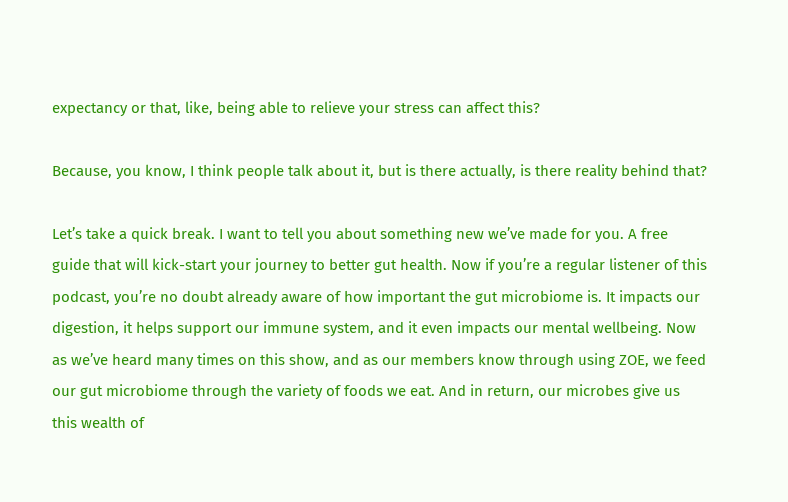expectancy or that, like, being able to relieve your stress can affect this?

Because, you know, I think people talk about it, but is there actually, is there reality behind that?

Let’s take a quick break. I want to tell you about something new we’ve made for you. A free guide that will kick-start your journey to better gut health. Now if you’re a regular listener of this podcast, you’re no doubt already aware of how important the gut microbiome is. It impacts our digestion, it helps support our immune system, and it even impacts our mental wellbeing. Now as we’ve heard many times on this show, and as our members know through using ZOE, we feed our gut microbiome through the variety of foods we eat. And in return, our microbes give us this wealth of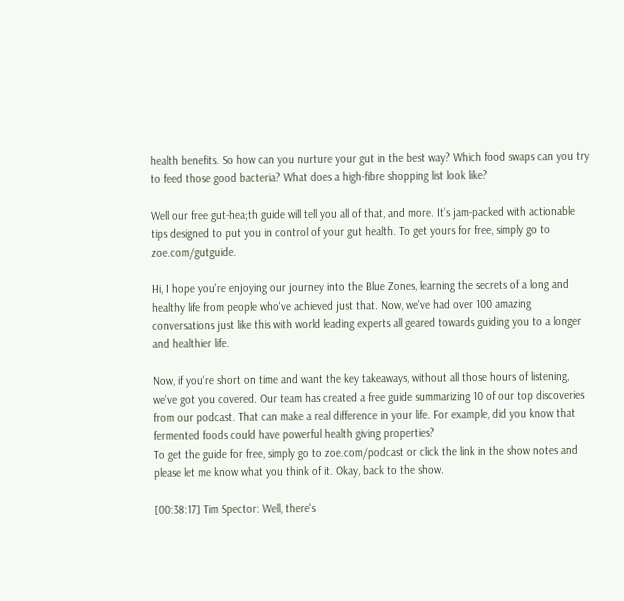health benefits. So how can you nurture your gut in the best way? Which food swaps can you try to feed those good bacteria? What does a high-fibre shopping list look like?

Well our free gut-hea;th guide will tell you all of that, and more. It’s jam-packed with actionable tips designed to put you in control of your gut health. To get yours for free, simply go to zoe.com/gutguide.

Hi, I hope you're enjoying our journey into the Blue Zones, learning the secrets of a long and healthy life from people who've achieved just that. Now, we've had over 100 amazing conversations just like this with world leading experts all geared towards guiding you to a longer and healthier life.

Now, if you're short on time and want the key takeaways, without all those hours of listening, we've got you covered. Our team has created a free guide summarizing 10 of our top discoveries from our podcast. That can make a real difference in your life. For example, did you know that fermented foods could have powerful health giving properties?
To get the guide for free, simply go to zoe.com/podcast or click the link in the show notes and please let me know what you think of it. Okay, back to the show.

[00:38:17] Tim Spector: Well, there's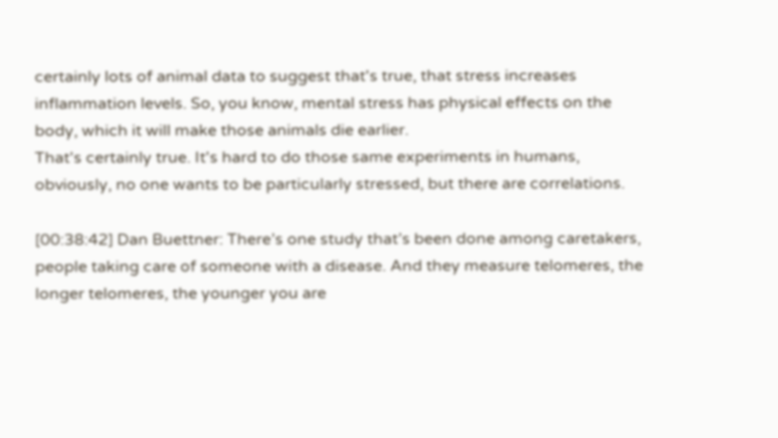certainly lots of animal data to suggest that's true, that stress increases inflammation levels. So, you know, mental stress has physical effects on the body, which it will make those animals die earlier.
That's certainly true. It's hard to do those same experiments in humans, obviously, no one wants to be particularly stressed, but there are correlations.

[00:38:42] Dan Buettner: There’s one study that’s been done among caretakers, people taking care of someone with a disease. And they measure telomeres, the longer telomeres, the younger you are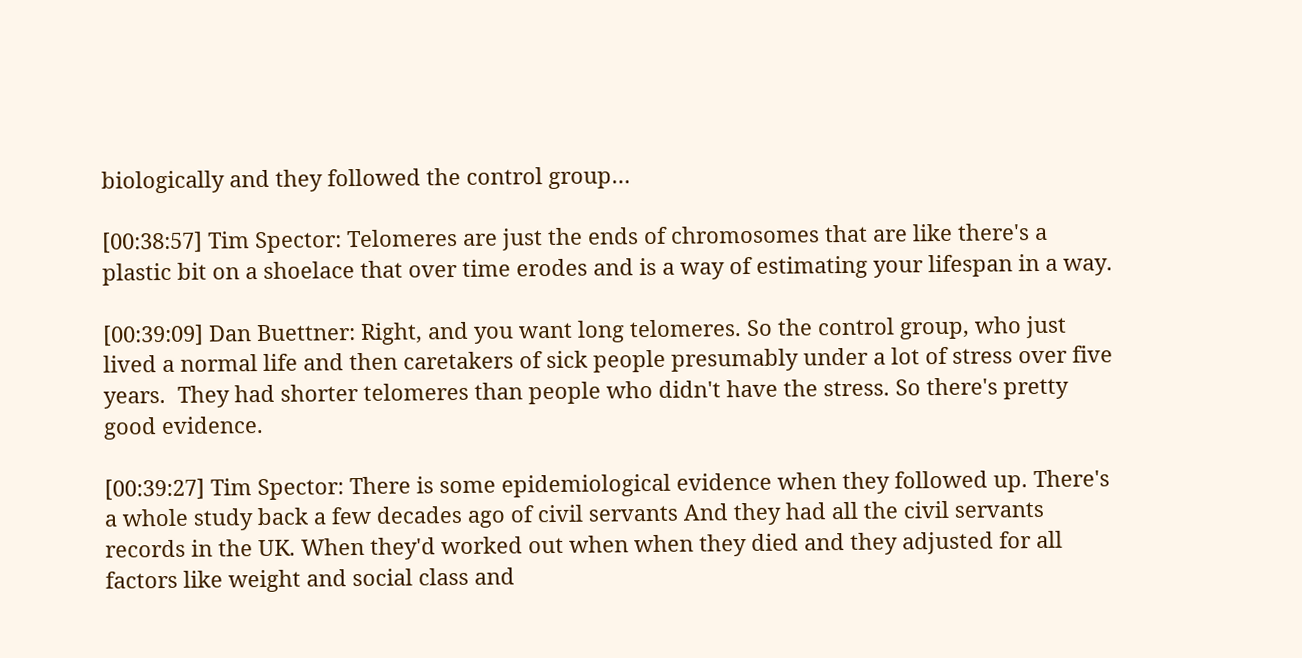biologically and they followed the control group…

[00:38:57] Tim Spector: Telomeres are just the ends of chromosomes that are like there's a plastic bit on a shoelace that over time erodes and is a way of estimating your lifespan in a way.

[00:39:09] Dan Buettner: Right, and you want long telomeres. So the control group, who just lived a normal life and then caretakers of sick people presumably under a lot of stress over five years.  They had shorter telomeres than people who didn't have the stress. So there's pretty good evidence.

[00:39:27] Tim Spector: There is some epidemiological evidence when they followed up. There's a whole study back a few decades ago of civil servants And they had all the civil servants records in the UK. When they'd worked out when when they died and they adjusted for all factors like weight and social class and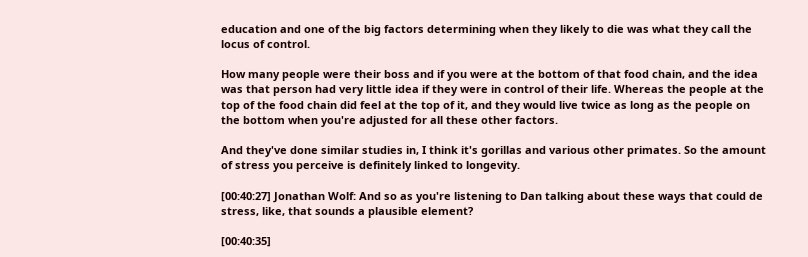education and one of the big factors determining when they likely to die was what they call the locus of control.

How many people were their boss and if you were at the bottom of that food chain, and the idea was that person had very little idea if they were in control of their life. Whereas the people at the top of the food chain did feel at the top of it, and they would live twice as long as the people on the bottom when you're adjusted for all these other factors.

And they've done similar studies in, I think it's gorillas and various other primates. So the amount of stress you perceive is definitely linked to longevity.

[00:40:27] Jonathan Wolf: And so as you're listening to Dan talking about these ways that could de stress, like, that sounds a plausible element?

[00:40:35]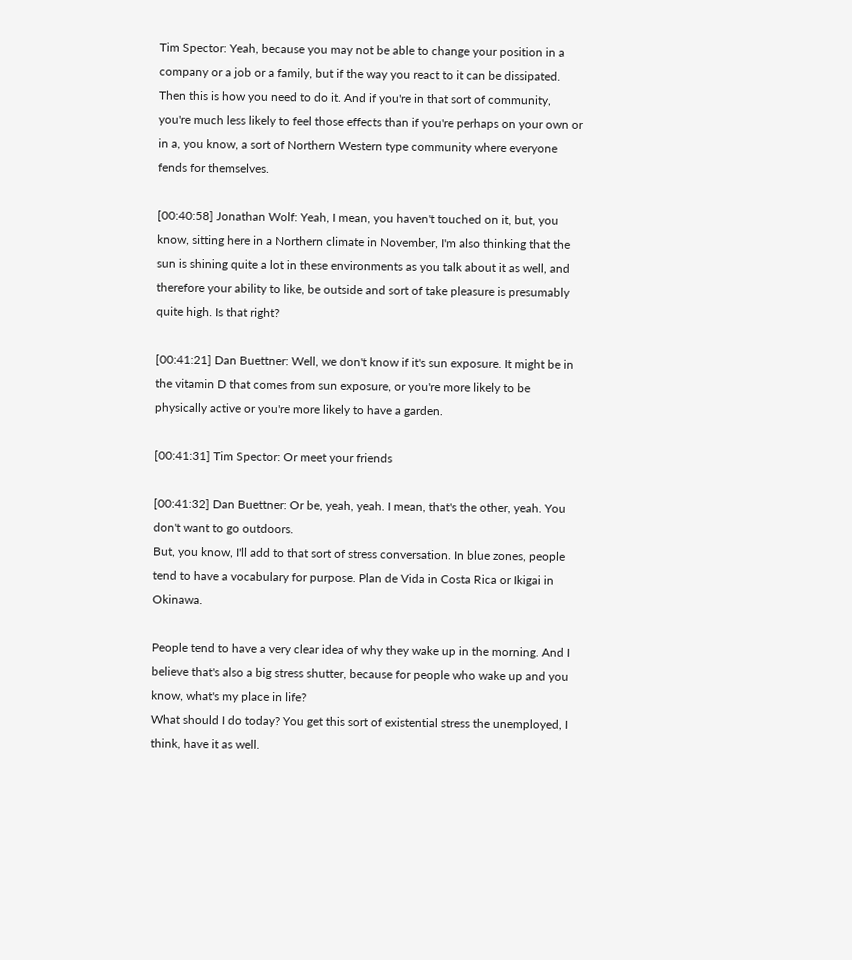Tim Spector: Yeah, because you may not be able to change your position in a company or a job or a family, but if the way you react to it can be dissipated. Then this is how you need to do it. And if you're in that sort of community, you're much less likely to feel those effects than if you're perhaps on your own or in a, you know, a sort of Northern Western type community where everyone fends for themselves.

[00:40:58] Jonathan Wolf: Yeah, I mean, you haven't touched on it, but, you know, sitting here in a Northern climate in November, I'm also thinking that the sun is shining quite a lot in these environments as you talk about it as well, and therefore your ability to like, be outside and sort of take pleasure is presumably quite high. Is that right?

[00:41:21] Dan Buettner: Well, we don't know if it's sun exposure. It might be in the vitamin D that comes from sun exposure, or you're more likely to be physically active or you're more likely to have a garden.

[00:41:31] Tim Spector: Or meet your friends

[00:41:32] Dan Buettner: Or be, yeah, yeah. I mean, that's the other, yeah. You don't want to go outdoors.
But, you know, I'll add to that sort of stress conversation. In blue zones, people tend to have a vocabulary for purpose. Plan de Vida in Costa Rica or Ikigai in Okinawa.

People tend to have a very clear idea of why they wake up in the morning. And I believe that's also a big stress shutter, because for people who wake up and you know, what's my place in life?
What should I do today? You get this sort of existential stress the unemployed, I think, have it as well.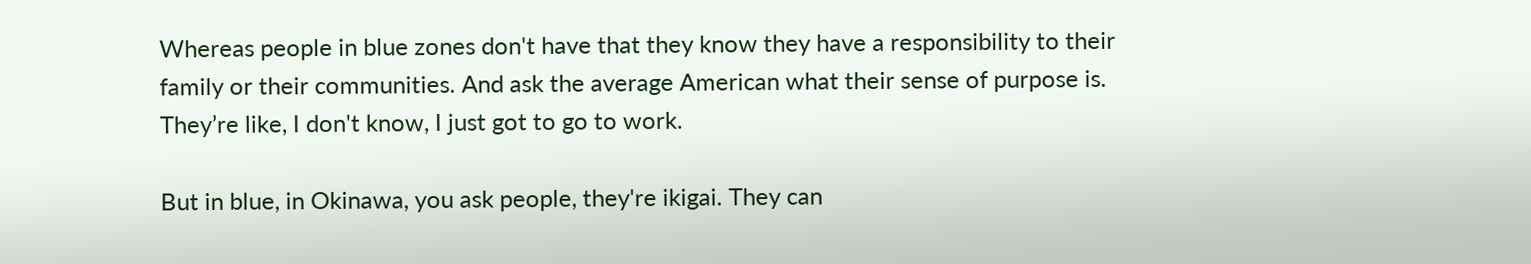Whereas people in blue zones don't have that they know they have a responsibility to their family or their communities. And ask the average American what their sense of purpose is. They’re like, I don't know, I just got to go to work.

But in blue, in Okinawa, you ask people, they're ikigai. They can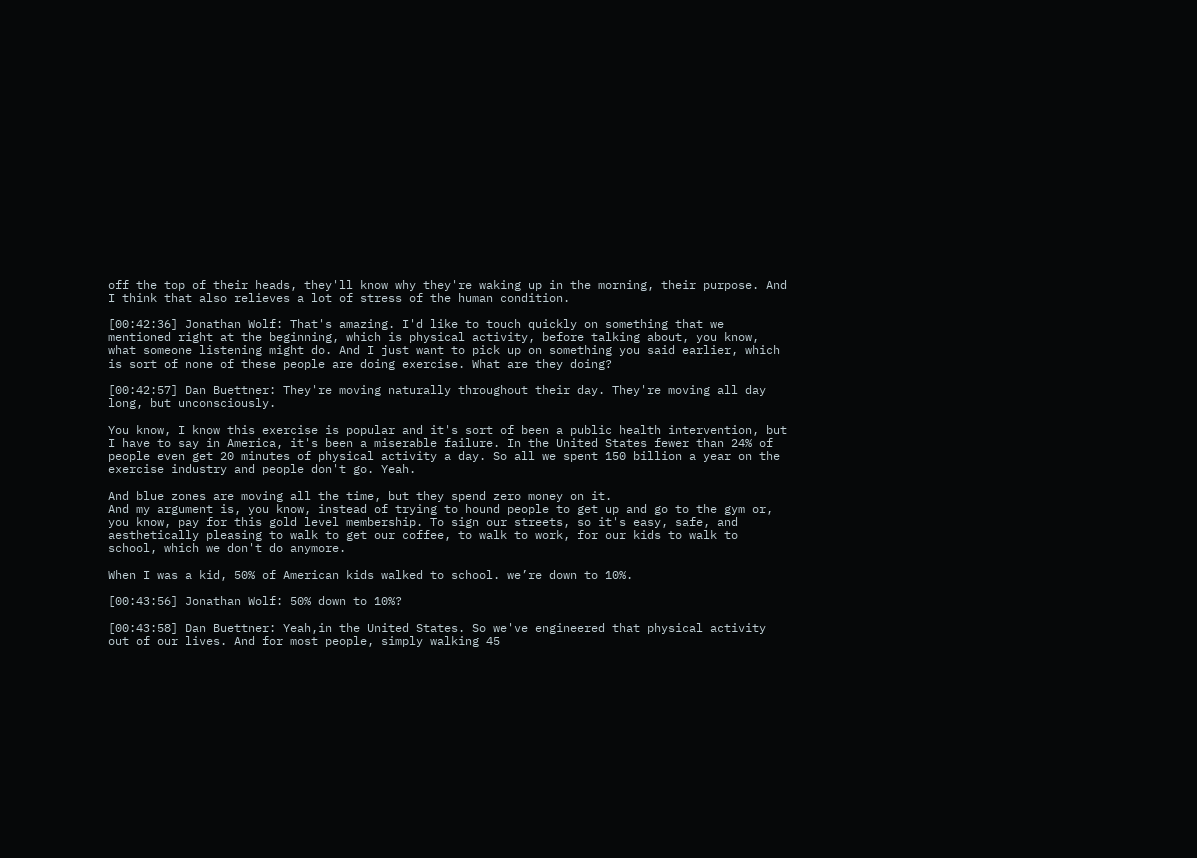off the top of their heads, they'll know why they're waking up in the morning, their purpose. And I think that also relieves a lot of stress of the human condition.

[00:42:36] Jonathan Wolf: That's amazing. I'd like to touch quickly on something that we mentioned right at the beginning, which is physical activity, before talking about, you know, what someone listening might do. And I just want to pick up on something you said earlier, which is sort of none of these people are doing exercise. What are they doing?

[00:42:57] Dan Buettner: They're moving naturally throughout their day. They're moving all day long, but unconsciously.

You know, I know this exercise is popular and it's sort of been a public health intervention, but I have to say in America, it's been a miserable failure. In the United States fewer than 24% of people even get 20 minutes of physical activity a day. So all we spent 150 billion a year on the exercise industry and people don't go. Yeah.

And blue zones are moving all the time, but they spend zero money on it.
And my argument is, you know, instead of trying to hound people to get up and go to the gym or, you know, pay for this gold level membership. To sign our streets, so it's easy, safe, and aesthetically pleasing to walk to get our coffee, to walk to work, for our kids to walk to school, which we don't do anymore.

When I was a kid, 50% of American kids walked to school. we’re down to 10%.

[00:43:56] Jonathan Wolf: 50% down to 10%?

[00:43:58] Dan Buettner: Yeah,in the United States. So we've engineered that physical activity out of our lives. And for most people, simply walking 45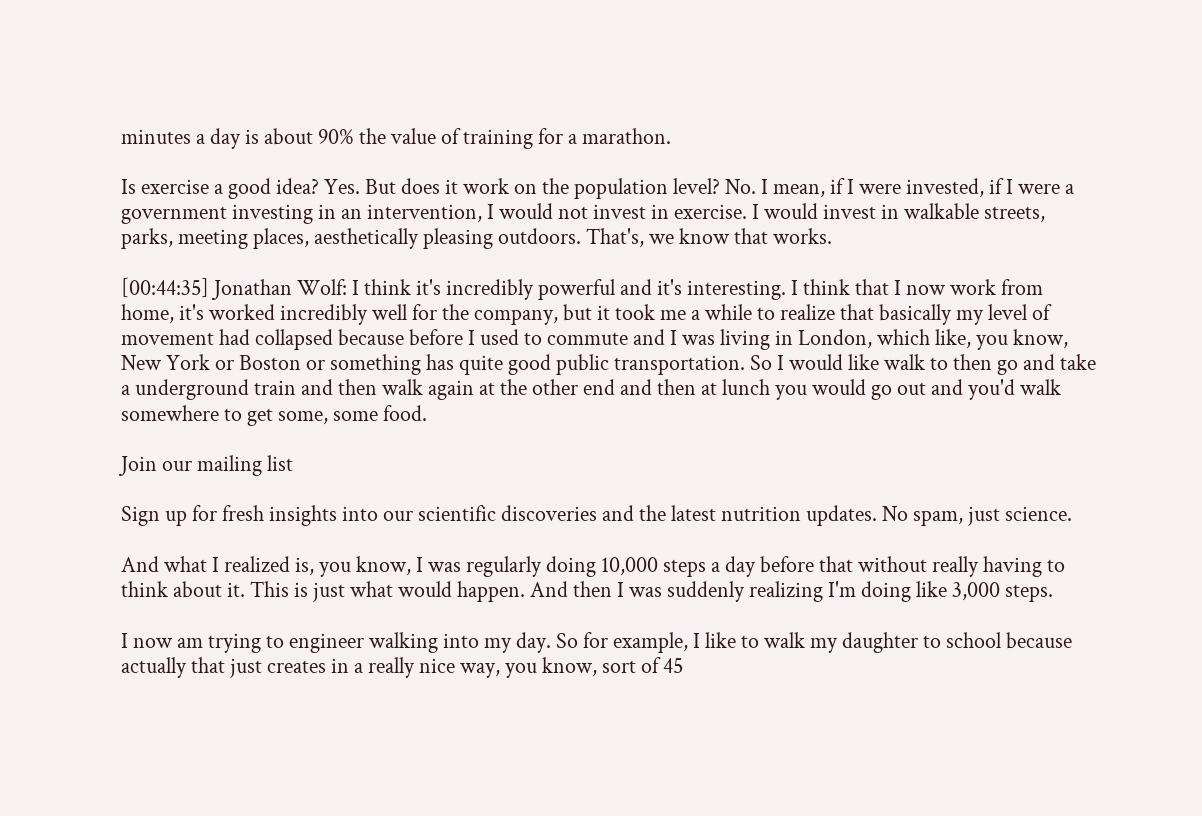minutes a day is about 90% the value of training for a marathon.

Is exercise a good idea? Yes. But does it work on the population level? No. I mean, if I were invested, if I were a government investing in an intervention, I would not invest in exercise. I would invest in walkable streets, parks, meeting places, aesthetically pleasing outdoors. That's, we know that works.

[00:44:35] Jonathan Wolf: I think it's incredibly powerful and it's interesting. I think that I now work from home, it's worked incredibly well for the company, but it took me a while to realize that basically my level of movement had collapsed because before I used to commute and I was living in London, which like, you know, New York or Boston or something has quite good public transportation. So I would like walk to then go and take a underground train and then walk again at the other end and then at lunch you would go out and you'd walk somewhere to get some, some food.

Join our mailing list

Sign up for fresh insights into our scientific discoveries and the latest nutrition updates. No spam, just science.

And what I realized is, you know, I was regularly doing 10,000 steps a day before that without really having to think about it. This is just what would happen. And then I was suddenly realizing I'm doing like 3,000 steps.

I now am trying to engineer walking into my day. So for example, I like to walk my daughter to school because actually that just creates in a really nice way, you know, sort of 45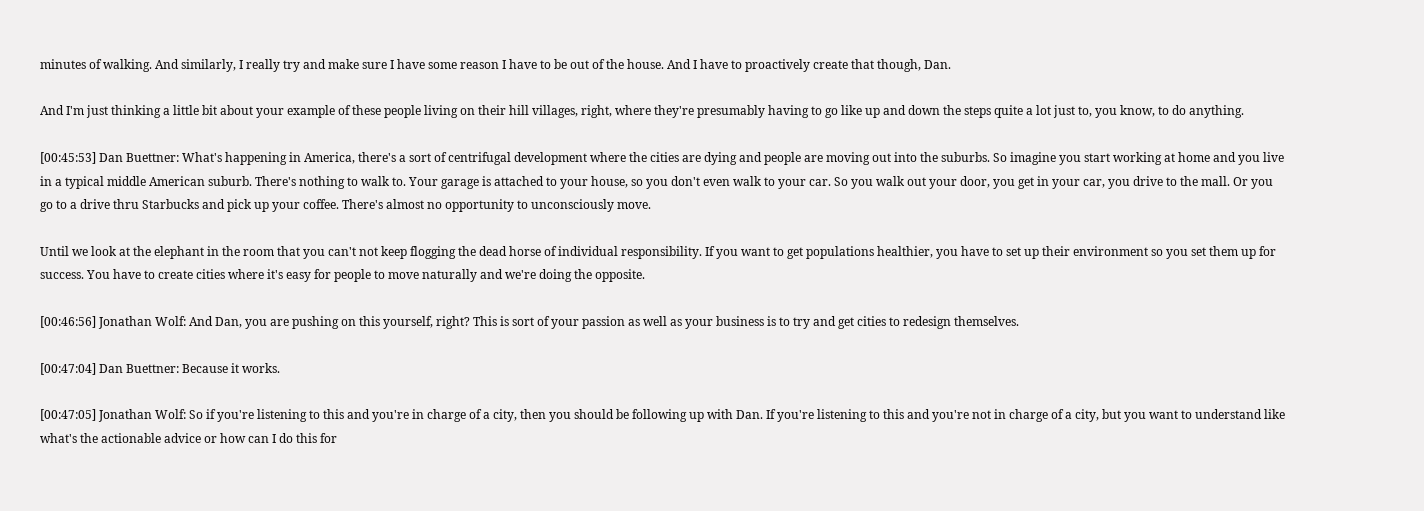minutes of walking. And similarly, I really try and make sure I have some reason I have to be out of the house. And I have to proactively create that though, Dan.

And I'm just thinking a little bit about your example of these people living on their hill villages, right, where they're presumably having to go like up and down the steps quite a lot just to, you know, to do anything.

[00:45:53] Dan Buettner: What's happening in America, there's a sort of centrifugal development where the cities are dying and people are moving out into the suburbs. So imagine you start working at home and you live in a typical middle American suburb. There's nothing to walk to. Your garage is attached to your house, so you don't even walk to your car. So you walk out your door, you get in your car, you drive to the mall. Or you go to a drive thru Starbucks and pick up your coffee. There's almost no opportunity to unconsciously move.

Until we look at the elephant in the room that you can't not keep flogging the dead horse of individual responsibility. If you want to get populations healthier, you have to set up their environment so you set them up for success. You have to create cities where it's easy for people to move naturally and we're doing the opposite.

[00:46:56] Jonathan Wolf: And Dan, you are pushing on this yourself, right? This is sort of your passion as well as your business is to try and get cities to redesign themselves.

[00:47:04] Dan Buettner: Because it works.

[00:47:05] Jonathan Wolf: So if you're listening to this and you're in charge of a city, then you should be following up with Dan. If you're listening to this and you're not in charge of a city, but you want to understand like what's the actionable advice or how can I do this for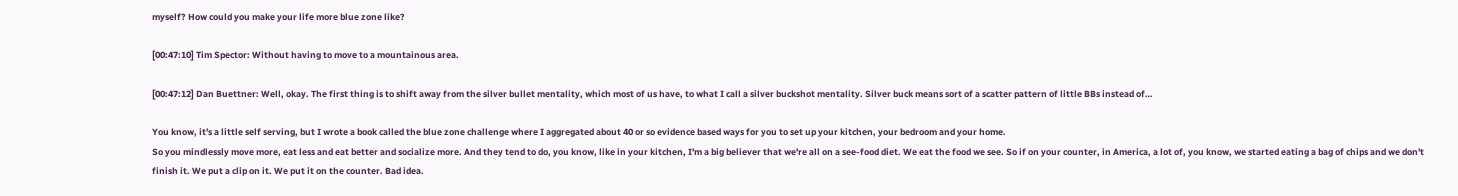myself? How could you make your life more blue zone like?

[00:47:10] Tim Spector: Without having to move to a mountainous area.

[00:47:12] Dan Buettner: Well, okay. The first thing is to shift away from the silver bullet mentality, which most of us have, to what I call a silver buckshot mentality. Silver buck means sort of a scatter pattern of little BBs instead of…

You know, it's a little self serving, but I wrote a book called the blue zone challenge where I aggregated about 40 or so evidence based ways for you to set up your kitchen, your bedroom and your home.
So you mindlessly move more, eat less and eat better and socialize more. And they tend to do, you know, like in your kitchen, I'm a big believer that we're all on a see-food diet. We eat the food we see. So if on your counter, in America, a lot of, you know, we started eating a bag of chips and we don't finish it. We put a clip on it. We put it on the counter. Bad idea.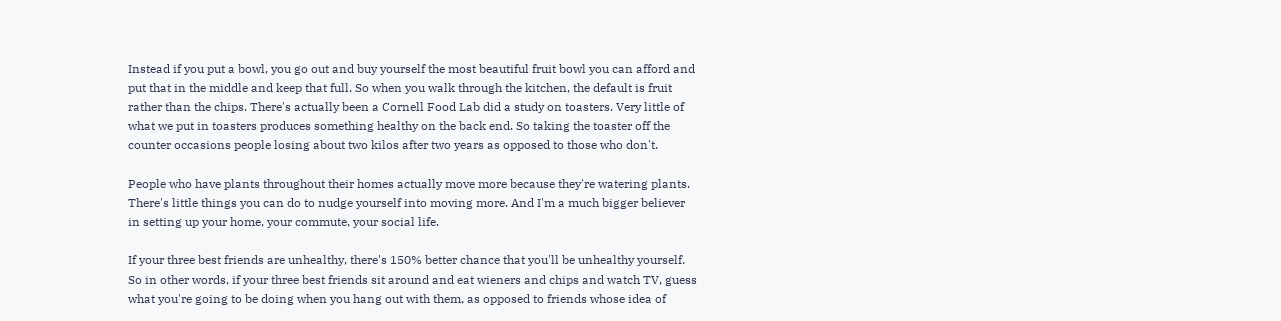Instead if you put a bowl, you go out and buy yourself the most beautiful fruit bowl you can afford and put that in the middle and keep that full. So when you walk through the kitchen, the default is fruit rather than the chips. There's actually been a Cornell Food Lab did a study on toasters. Very little of what we put in toasters produces something healthy on the back end. So taking the toaster off the counter occasions people losing about two kilos after two years as opposed to those who don't.

People who have plants throughout their homes actually move more because they're watering plants.
There's little things you can do to nudge yourself into moving more. And I'm a much bigger believer in setting up your home, your commute, your social life.

If your three best friends are unhealthy, there's 150% better chance that you'll be unhealthy yourself. So in other words, if your three best friends sit around and eat wieners and chips and watch TV, guess what you're going to be doing when you hang out with them, as opposed to friends whose idea of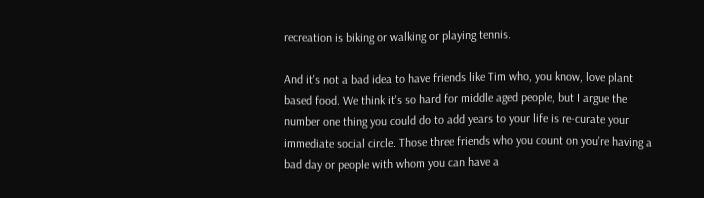recreation is biking or walking or playing tennis.

And it's not a bad idea to have friends like Tim who, you know, love plant based food. We think it's so hard for middle aged people, but I argue the number one thing you could do to add years to your life is re-curate your immediate social circle. Those three friends who you count on you're having a bad day or people with whom you can have a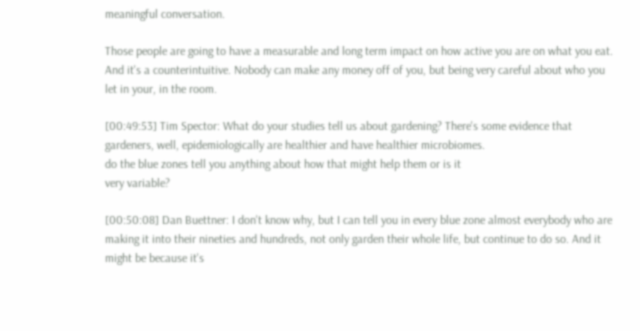meaningful conversation.

Those people are going to have a measurable and long term impact on how active you are on what you eat. And it's a counterintuitive. Nobody can make any money off of you, but being very careful about who you let in your, in the room.

[00:49:53] Tim Spector: What do your studies tell us about gardening? There's some evidence that gardeners, well, epidemiologically are healthier and have healthier microbiomes.
do the blue zones tell you anything about how that might help them or is it
very variable?

[00:50:08] Dan Buettner: I don't know why, but I can tell you in every blue zone almost everybody who are making it into their nineties and hundreds, not only garden their whole life, but continue to do so. And it might be because it's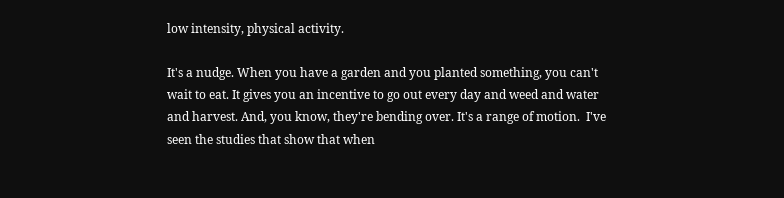low intensity, physical activity.

It's a nudge. When you have a garden and you planted something, you can't wait to eat. It gives you an incentive to go out every day and weed and water and harvest. And, you know, they're bending over. It's a range of motion.  I've seen the studies that show that when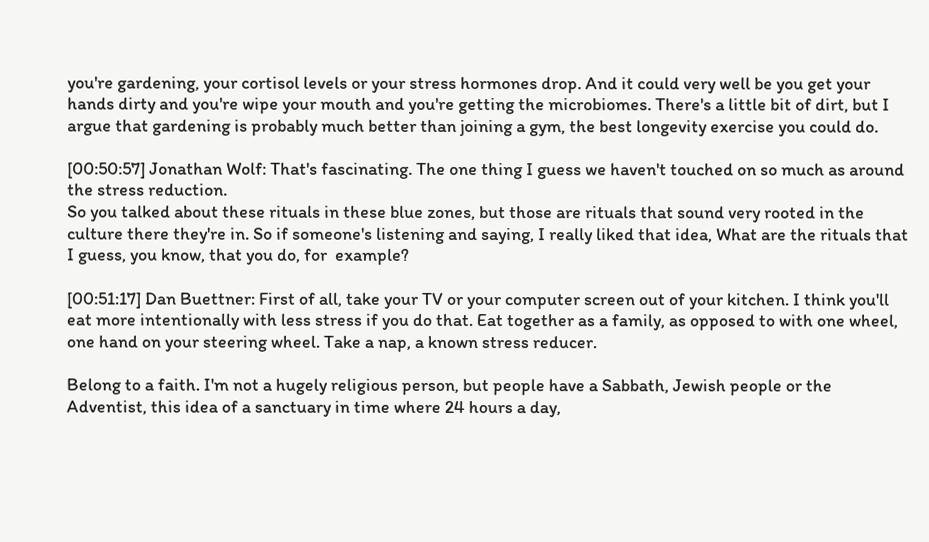you're gardening, your cortisol levels or your stress hormones drop. And it could very well be you get your hands dirty and you're wipe your mouth and you're getting the microbiomes. There's a little bit of dirt, but I argue that gardening is probably much better than joining a gym, the best longevity exercise you could do.

[00:50:57] Jonathan Wolf: That's fascinating. The one thing I guess we haven't touched on so much as around the stress reduction.
So you talked about these rituals in these blue zones, but those are rituals that sound very rooted in the culture there they're in. So if someone's listening and saying, I really liked that idea, What are the rituals that I guess, you know, that you do, for  example?

[00:51:17] Dan Buettner: First of all, take your TV or your computer screen out of your kitchen. I think you'll eat more intentionally with less stress if you do that. Eat together as a family, as opposed to with one wheel, one hand on your steering wheel. Take a nap, a known stress reducer.

Belong to a faith. I'm not a hugely religious person, but people have a Sabbath, Jewish people or the Adventist, this idea of a sanctuary in time where 24 hours a day,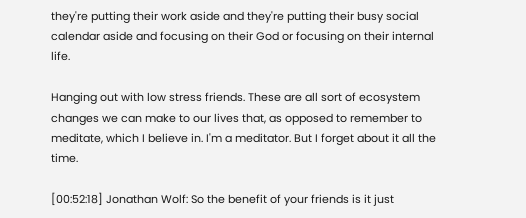they're putting their work aside and they're putting their busy social calendar aside and focusing on their God or focusing on their internal life.

Hanging out with low stress friends. These are all sort of ecosystem changes we can make to our lives that, as opposed to remember to meditate, which I believe in. I'm a meditator. But I forget about it all the time.

[00:52:18] Jonathan Wolf: So the benefit of your friends is it just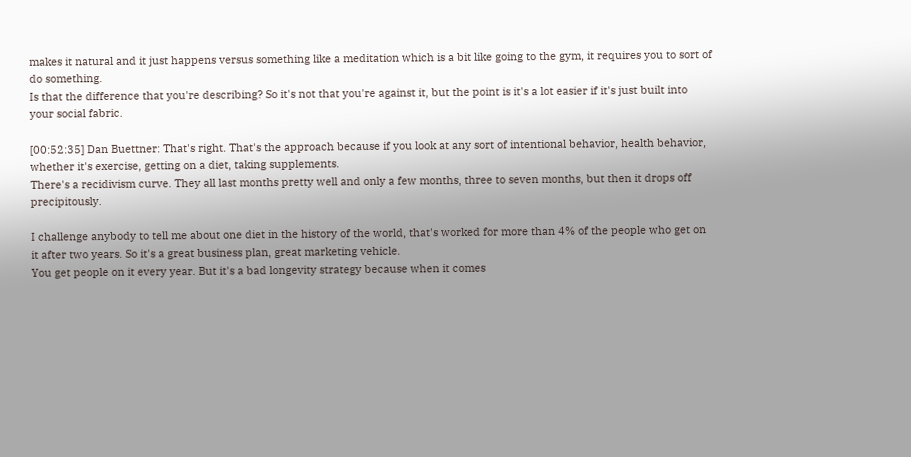makes it natural and it just happens versus something like a meditation which is a bit like going to the gym, it requires you to sort of do something.
Is that the difference that you're describing? So it's not that you're against it, but the point is it's a lot easier if it's just built into your social fabric.

[00:52:35] Dan Buettner: That's right. That's the approach because if you look at any sort of intentional behavior, health behavior, whether it's exercise, getting on a diet, taking supplements.
There's a recidivism curve. They all last months pretty well and only a few months, three to seven months, but then it drops off precipitously.

I challenge anybody to tell me about one diet in the history of the world, that's worked for more than 4% of the people who get on it after two years. So it's a great business plan, great marketing vehicle.
You get people on it every year. But it's a bad longevity strategy because when it comes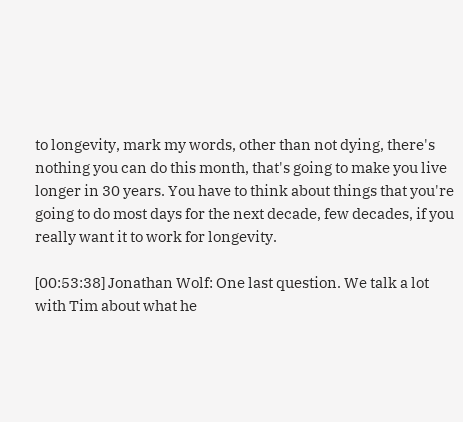to longevity, mark my words, other than not dying, there's nothing you can do this month, that's going to make you live longer in 30 years. You have to think about things that you're going to do most days for the next decade, few decades, if you really want it to work for longevity.

[00:53:38] Jonathan Wolf: One last question. We talk a lot with Tim about what he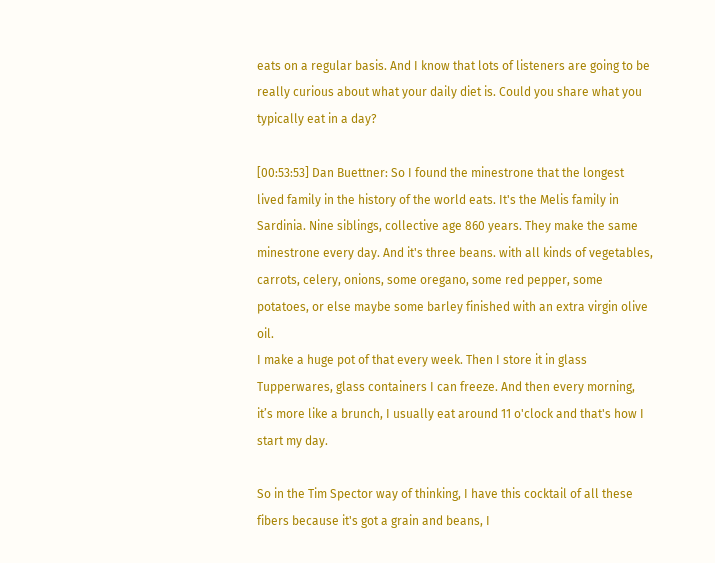eats on a regular basis. And I know that lots of listeners are going to be really curious about what your daily diet is. Could you share what you typically eat in a day?

[00:53:53] Dan Buettner: So I found the minestrone that the longest lived family in the history of the world eats. It's the Melis family in Sardinia. Nine siblings, collective age 860 years. They make the same minestrone every day. And it's three beans. with all kinds of vegetables, carrots, celery, onions, some oregano, some red pepper, some potatoes, or else maybe some barley finished with an extra virgin olive oil.
I make a huge pot of that every week. Then I store it in glass Tupperwares, glass containers I can freeze. And then every morning, it’s more like a brunch, I usually eat around 11 o'clock and that's how I start my day.

So in the Tim Spector way of thinking, I have this cocktail of all these fibers because it's got a grain and beans, I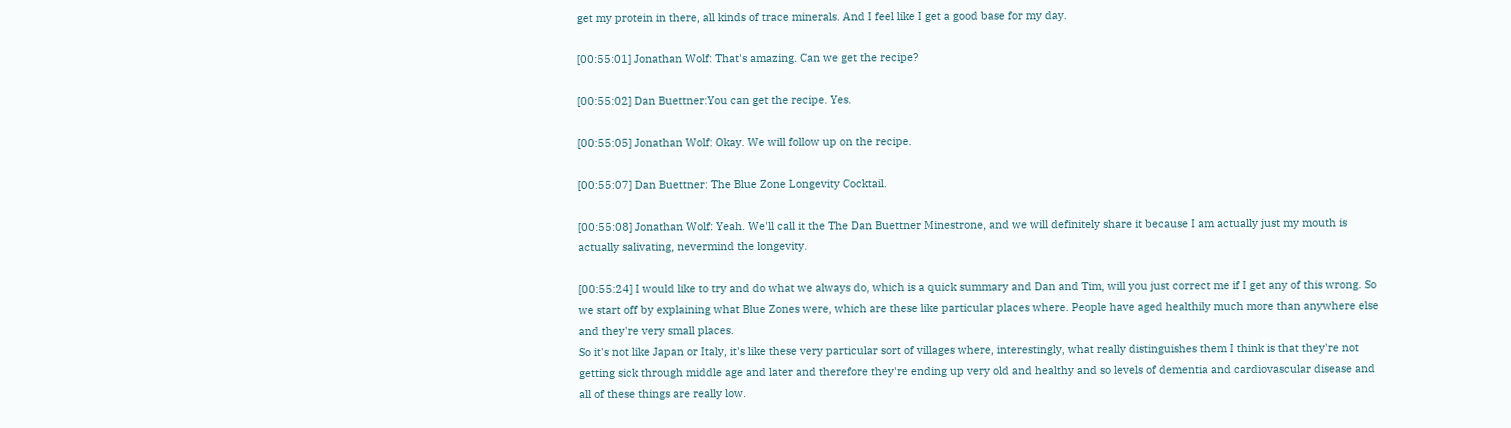get my protein in there, all kinds of trace minerals. And I feel like I get a good base for my day.

[00:55:01] Jonathan Wolf: That's amazing. Can we get the recipe?

[00:55:02] Dan Buettner:You can get the recipe. Yes.

[00:55:05] Jonathan Wolf: Okay. We will follow up on the recipe.

[00:55:07] Dan Buettner: The Blue Zone Longevity Cocktail.

[00:55:08] Jonathan Wolf: Yeah. We'll call it the The Dan Buettner Minestrone, and we will definitely share it because I am actually just my mouth is actually salivating, nevermind the longevity.

[00:55:24] I would like to try and do what we always do, which is a quick summary and Dan and Tim, will you just correct me if I get any of this wrong. So we start off by explaining what Blue Zones were, which are these like particular places where. People have aged healthily much more than anywhere else and they're very small places.
So it's not like Japan or Italy, it's like these very particular sort of villages where, interestingly, what really distinguishes them I think is that they're not getting sick through middle age and later and therefore they're ending up very old and healthy and so levels of dementia and cardiovascular disease and all of these things are really low.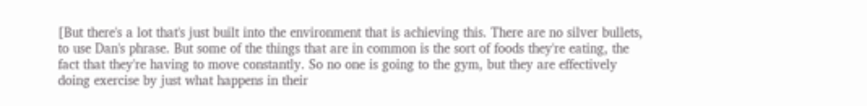[But there's a lot that's just built into the environment that is achieving this. There are no silver bullets, to use Dan's phrase. But some of the things that are in common is the sort of foods they're eating, the fact that they're having to move constantly. So no one is going to the gym, but they are effectively doing exercise by just what happens in their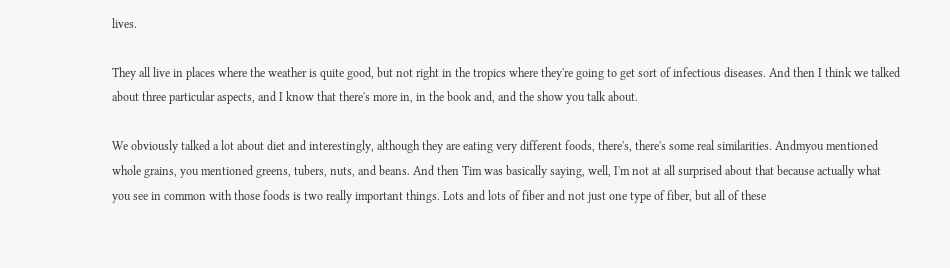lives.

They all live in places where the weather is quite good, but not right in the tropics where they're going to get sort of infectious diseases. And then I think we talked about three particular aspects, and I know that there's more in, in the book and, and the show you talk about.

We obviously talked a lot about diet and interestingly, although they are eating very different foods, there's, there's some real similarities. Andmyou mentioned whole grains, you mentioned greens, tubers, nuts, and beans. And then Tim was basically saying, well, I'm not at all surprised about that because actually what you see in common with those foods is two really important things. Lots and lots of fiber and not just one type of fiber, but all of these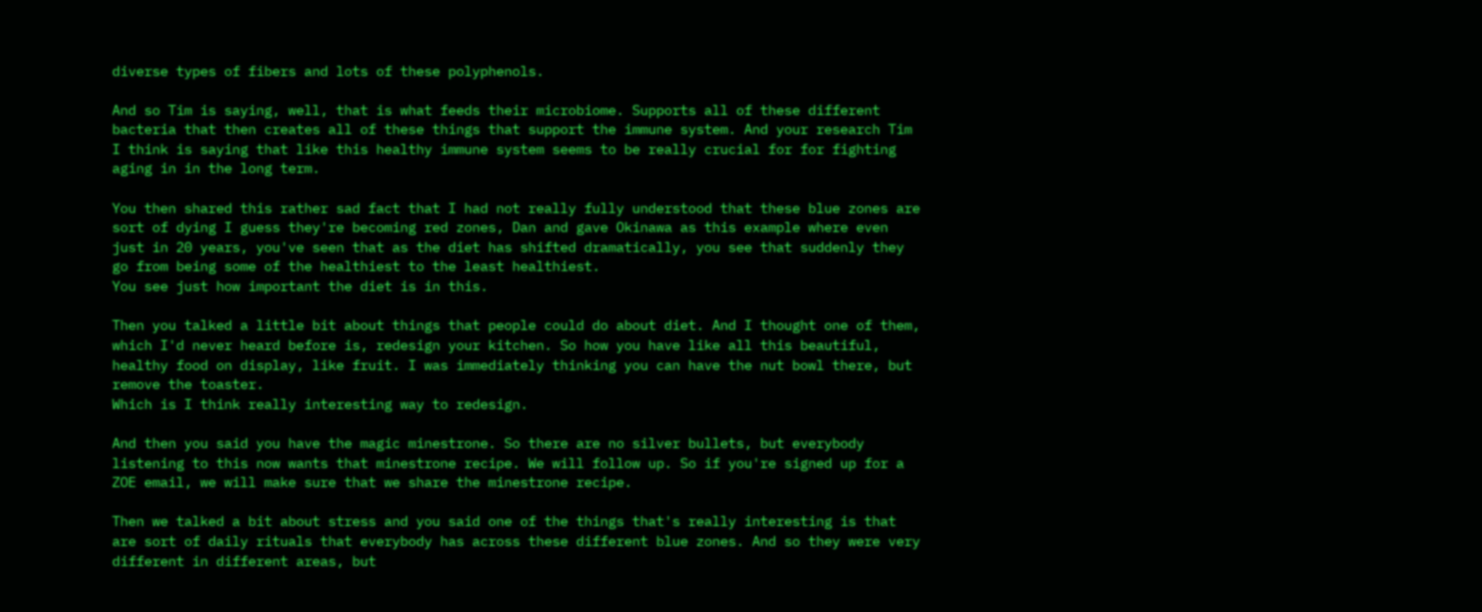diverse types of fibers and lots of these polyphenols.

And so Tim is saying, well, that is what feeds their microbiome. Supports all of these different bacteria that then creates all of these things that support the immune system. And your research Tim I think is saying that like this healthy immune system seems to be really crucial for for fighting aging in in the long term.

You then shared this rather sad fact that I had not really fully understood that these blue zones are sort of dying I guess they're becoming red zones, Dan and gave Okinawa as this example where even just in 20 years, you've seen that as the diet has shifted dramatically, you see that suddenly they go from being some of the healthiest to the least healthiest.
You see just how important the diet is in this.

Then you talked a little bit about things that people could do about diet. And I thought one of them, which I'd never heard before is, redesign your kitchen. So how you have like all this beautiful, healthy food on display, like fruit. I was immediately thinking you can have the nut bowl there, but remove the toaster.
Which is I think really interesting way to redesign.

And then you said you have the magic minestrone. So there are no silver bullets, but everybody listening to this now wants that minestrone recipe. We will follow up. So if you're signed up for a ZOE email, we will make sure that we share the minestrone recipe.

Then we talked a bit about stress and you said one of the things that's really interesting is that are sort of daily rituals that everybody has across these different blue zones. And so they were very different in different areas, but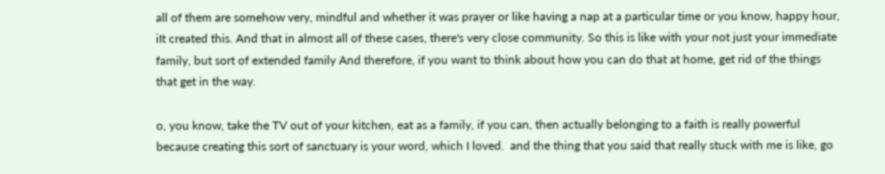all of them are somehow very, mindful and whether it was prayer or like having a nap at a particular time or you know, happy hour, iIt created this. And that in almost all of these cases, there's very close community. So this is like with your not just your immediate family, but sort of extended family And therefore, if you want to think about how you can do that at home, get rid of the things that get in the way.

o, you know, take the TV out of your kitchen, eat as a family, if you can, then actually belonging to a faith is really powerful because creating this sort of sanctuary is your word, which I loved.  and the thing that you said that really stuck with me is like, go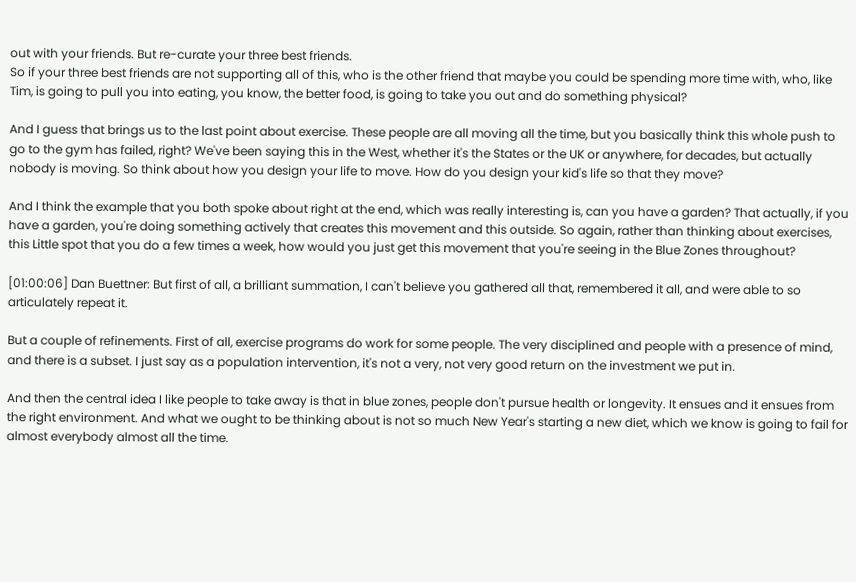out with your friends. But re-curate your three best friends.
So if your three best friends are not supporting all of this, who is the other friend that maybe you could be spending more time with, who, like Tim, is going to pull you into eating, you know, the better food, is going to take you out and do something physical?

And I guess that brings us to the last point about exercise. These people are all moving all the time, but you basically think this whole push to go to the gym has failed, right? We've been saying this in the West, whether it's the States or the UK or anywhere, for decades, but actually nobody is moving. So think about how you design your life to move. How do you design your kid's life so that they move?

And I think the example that you both spoke about right at the end, which was really interesting is, can you have a garden? That actually, if you have a garden, you're doing something actively that creates this movement and this outside. So again, rather than thinking about exercises, this Little spot that you do a few times a week, how would you just get this movement that you're seeing in the Blue Zones throughout?

[01:00:06] Dan Buettner: But first of all, a brilliant summation, I can't believe you gathered all that, remembered it all, and were able to so articulately repeat it.

But a couple of refinements. First of all, exercise programs do work for some people. The very disciplined and people with a presence of mind, and there is a subset. I just say as a population intervention, it's not a very, not very good return on the investment we put in.

And then the central idea I like people to take away is that in blue zones, people don't pursue health or longevity. It ensues and it ensues from the right environment. And what we ought to be thinking about is not so much New Year's starting a new diet, which we know is going to fail for almost everybody almost all the time.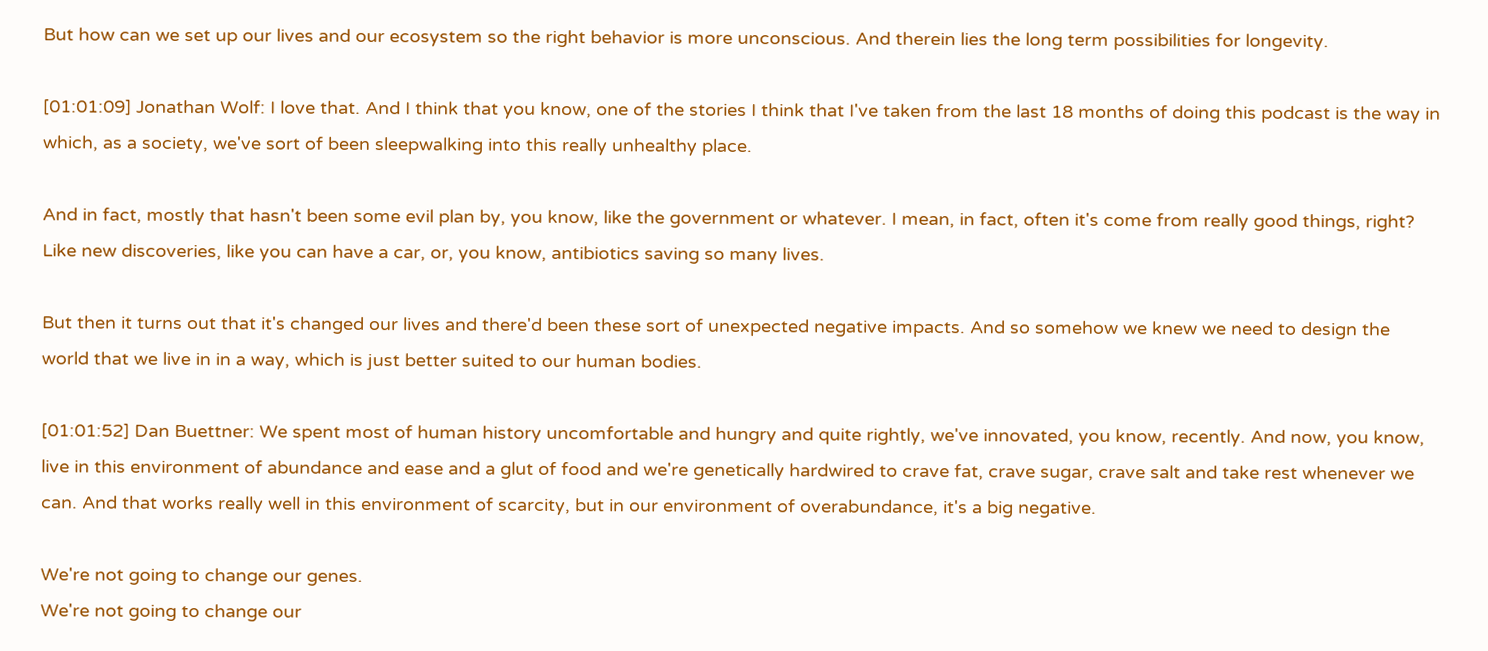But how can we set up our lives and our ecosystem so the right behavior is more unconscious. And therein lies the long term possibilities for longevity.

[01:01:09] Jonathan Wolf: I love that. And I think that you know, one of the stories I think that I've taken from the last 18 months of doing this podcast is the way in which, as a society, we've sort of been sleepwalking into this really unhealthy place.

And in fact, mostly that hasn't been some evil plan by, you know, like the government or whatever. I mean, in fact, often it's come from really good things, right? Like new discoveries, like you can have a car, or, you know, antibiotics saving so many lives.

But then it turns out that it's changed our lives and there'd been these sort of unexpected negative impacts. And so somehow we knew we need to design the world that we live in in a way, which is just better suited to our human bodies.

[01:01:52] Dan Buettner: We spent most of human history uncomfortable and hungry and quite rightly, we've innovated, you know, recently. And now, you know, live in this environment of abundance and ease and a glut of food and we're genetically hardwired to crave fat, crave sugar, crave salt and take rest whenever we can. And that works really well in this environment of scarcity, but in our environment of overabundance, it's a big negative.

We're not going to change our genes.
We're not going to change our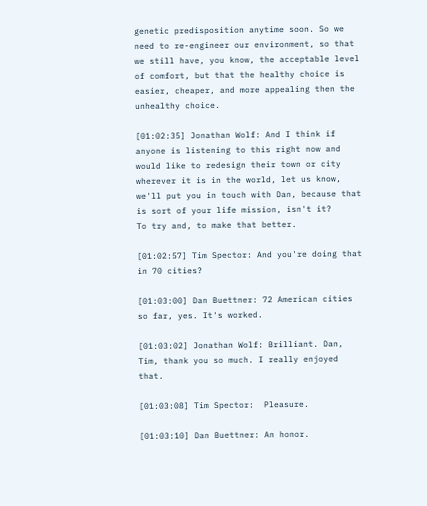genetic predisposition anytime soon. So we need to re-engineer our environment, so that we still have, you know, the acceptable level of comfort, but that the healthy choice is easier, cheaper, and more appealing then the unhealthy choice.

[01:02:35] Jonathan Wolf: And I think if anyone is listening to this right now and would like to redesign their town or city wherever it is in the world, let us know, we'll put you in touch with Dan, because that is sort of your life mission, isn't it?
To try and, to make that better.

[01:02:57] Tim Spector: And you're doing that in 70 cities?

[01:03:00] Dan Buettner: 72 American cities so far, yes. It's worked.

[01:03:02] Jonathan Wolf: Brilliant. Dan, Tim, thank you so much. I really enjoyed that.

[01:03:08] Tim Spector:  Pleasure.

[01:03:10] Dan Buettner: An honor.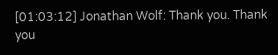[01:03:12] Jonathan Wolf: Thank you. Thank you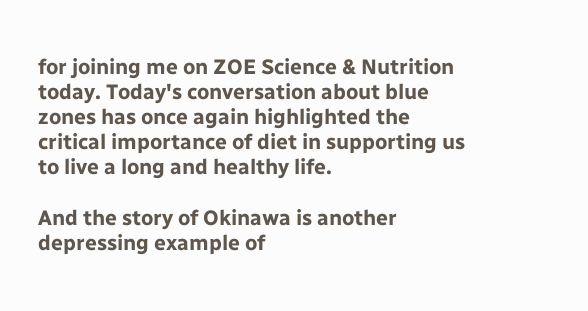for joining me on ZOE Science & Nutrition today. Today's conversation about blue zones has once again highlighted the critical importance of diet in supporting us to live a long and healthy life.

And the story of Okinawa is another depressing example of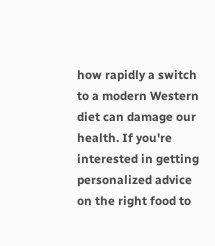how rapidly a switch to a modern Western diet can damage our health. If you're interested in getting personalized advice on the right food to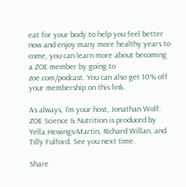eat for your body to help you feel better now and enjoy many more healthy years to come, you can learn more about becoming a ZOE member by going to zoe.com/podcast. You can also get 10% off your membership on this link.

As always, I'm your host, Jonathan Wolf. ZOE Science & Nutrition is produced by Yella Hewings-Martin, Richard Willan, and Tilly Fulford. See you next time.

Share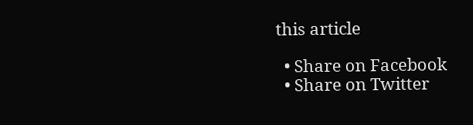this article

  • Share on Facebook
  • Share on Twitter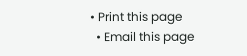• Print this page
  • Email this page